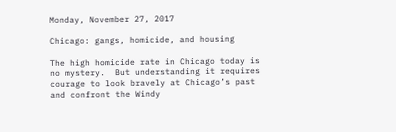Monday, November 27, 2017

Chicago: gangs, homicide, and housing

The high homicide rate in Chicago today is no mystery.  But understanding it requires courage to look bravely at Chicago’s past and confront the Windy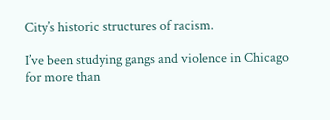City’s historic structures of racism.

I’ve been studying gangs and violence in Chicago for more than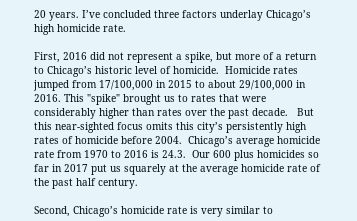20 years. I’ve concluded three factors underlay Chicago’s high homicide rate.

First, 2016 did not represent a spike, but more of a return to Chicago’s historic level of homicide.  Homicide rates jumped from 17/100,000 in 2015 to about 29/100,000 in 2016. This "spike" brought us to rates that were considerably higher than rates over the past decade.   But this near-sighted focus omits this city’s persistently high rates of homicide before 2004.  Chicago’s average homicide rate from 1970 to 2016 is 24.3.  Our 600 plus homicides so far in 2017 put us squarely at the average homicide rate of the past half century.

Second, Chicago’s homicide rate is very similar to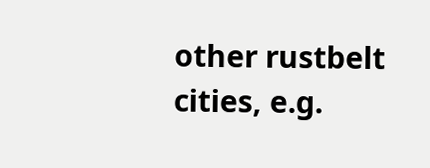other rustbelt cities, e.g.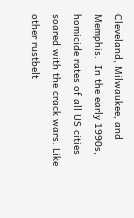Cleveland, Milwaukee, and Memphis.  In the early 1990s, homicide rates of all US cities soared with the crack wars. Like other rustbelt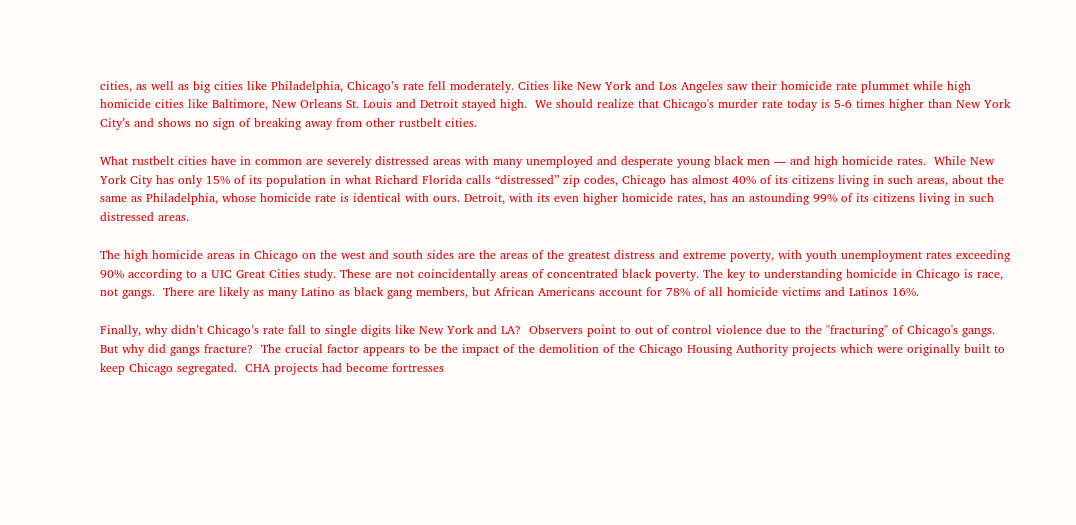cities, as well as big cities like Philadelphia, Chicago’s rate fell moderately. Cities like New York and Los Angeles saw their homicide rate plummet while high homicide cities like Baltimore, New Orleans St. Louis and Detroit stayed high.  We should realize that Chicago's murder rate today is 5-6 times higher than New York City’s and shows no sign of breaking away from other rustbelt cities.

What rustbelt cities have in common are severely distressed areas with many unemployed and desperate young black men — and high homicide rates.  While New York City has only 15% of its population in what Richard Florida calls “distressed” zip codes, Chicago has almost 40% of its citizens living in such areas, about the same as Philadelphia, whose homicide rate is identical with ours. Detroit, with its even higher homicide rates, has an astounding 99% of its citizens living in such distressed areas.

The high homicide areas in Chicago on the west and south sides are the areas of the greatest distress and extreme poverty, with youth unemployment rates exceeding 90% according to a UIC Great Cities study. These are not coincidentally areas of concentrated black poverty. The key to understanding homicide in Chicago is race, not gangs.  There are likely as many Latino as black gang members, but African Americans account for 78% of all homicide victims and Latinos 16%.

Finally, why didn’t Chicago’s rate fall to single digits like New York and LA?  Observers point to out of control violence due to the "fracturing" of Chicago's gangs. But why did gangs fracture?  The crucial factor appears to be the impact of the demolition of the Chicago Housing Authority projects which were originally built to keep Chicago segregated.  CHA projects had become fortresses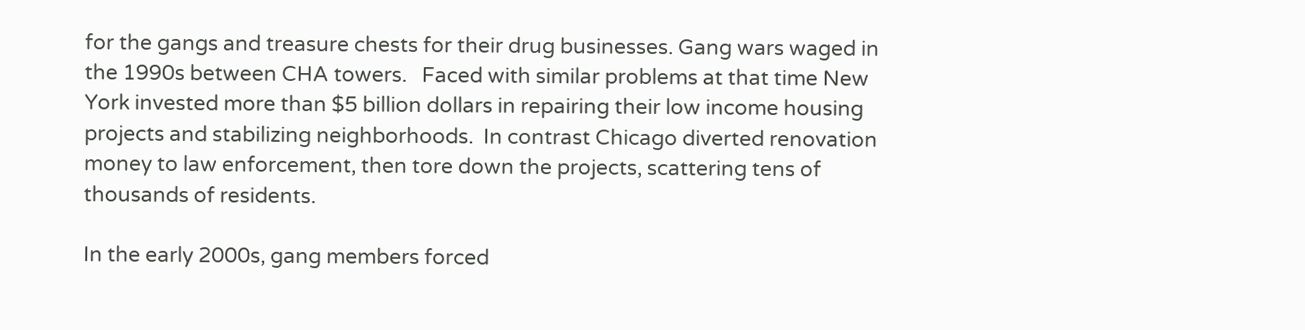for the gangs and treasure chests for their drug businesses. Gang wars waged in the 1990s between CHA towers.   Faced with similar problems at that time New York invested more than $5 billion dollars in repairing their low income housing projects and stabilizing neighborhoods.  In contrast Chicago diverted renovation money to law enforcement, then tore down the projects, scattering tens of thousands of residents.

In the early 2000s, gang members forced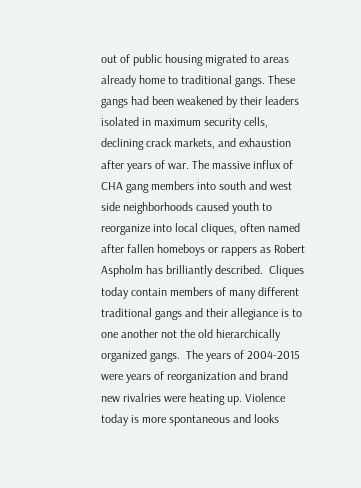out of public housing migrated to areas already home to traditional gangs. These gangs had been weakened by their leaders isolated in maximum security cells, declining crack markets, and exhaustion after years of war. The massive influx of CHA gang members into south and west side neighborhoods caused youth to reorganize into local cliques, often named after fallen homeboys or rappers as Robert Aspholm has brilliantly described.  Cliques today contain members of many different traditional gangs and their allegiance is to one another not the old hierarchically organized gangs.  The years of 2004-2015 were years of reorganization and brand new rivalries were heating up. Violence today is more spontaneous and looks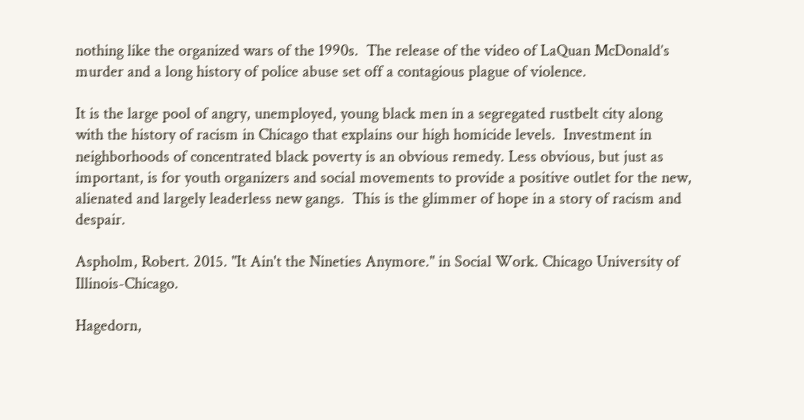nothing like the organized wars of the 1990s.  The release of the video of LaQuan McDonald’s murder and a long history of police abuse set off a contagious plague of violence.

It is the large pool of angry, unemployed, young black men in a segregated rustbelt city along with the history of racism in Chicago that explains our high homicide levels.  Investment in neighborhoods of concentrated black poverty is an obvious remedy. Less obvious, but just as important, is for youth organizers and social movements to provide a positive outlet for the new, alienated and largely leaderless new gangs.  This is the glimmer of hope in a story of racism and despair.

Aspholm, Robert. 2015. "It Ain't the Nineties Anymore." in Social Work. Chicago University of Illinois-Chicago.

Hagedorn,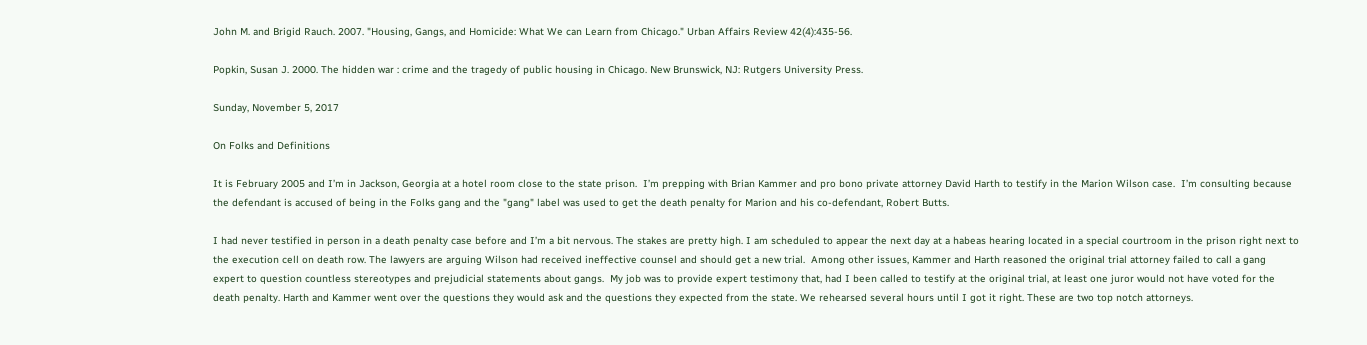John M. and Brigid Rauch. 2007. "Housing, Gangs, and Homicide: What We can Learn from Chicago." Urban Affairs Review 42(4):435-56.

Popkin, Susan J. 2000. The hidden war : crime and the tragedy of public housing in Chicago. New Brunswick, NJ: Rutgers University Press.

Sunday, November 5, 2017

On Folks and Definitions

It is February 2005 and I’m in Jackson, Georgia at a hotel room close to the state prison.  I’m prepping with Brian Kammer and pro bono private attorney David Harth to testify in the Marion Wilson case.  I’m consulting because the defendant is accused of being in the Folks gang and the "gang" label was used to get the death penalty for Marion and his co-defendant, Robert Butts.

I had never testified in person in a death penalty case before and I’m a bit nervous. The stakes are pretty high. I am scheduled to appear the next day at a habeas hearing located in a special courtroom in the prison right next to the execution cell on death row. The lawyers are arguing Wilson had received ineffective counsel and should get a new trial.  Among other issues, Kammer and Harth reasoned the original trial attorney failed to call a gang expert to question countless stereotypes and prejudicial statements about gangs.  My job was to provide expert testimony that, had I been called to testify at the original trial, at least one juror would not have voted for the death penalty. Harth and Kammer went over the questions they would ask and the questions they expected from the state. We rehearsed several hours until I got it right. These are two top notch attorneys.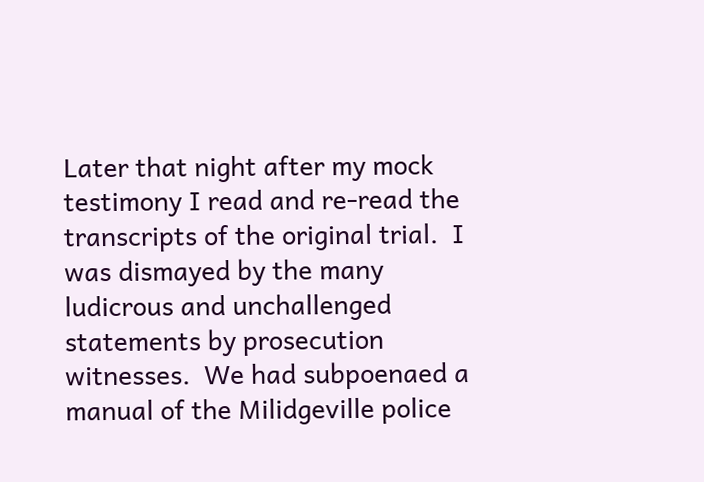Later that night after my mock testimony I read and re-read the transcripts of the original trial.  I was dismayed by the many ludicrous and unchallenged statements by prosecution witnesses.  We had subpoenaed a manual of the Milidgeville police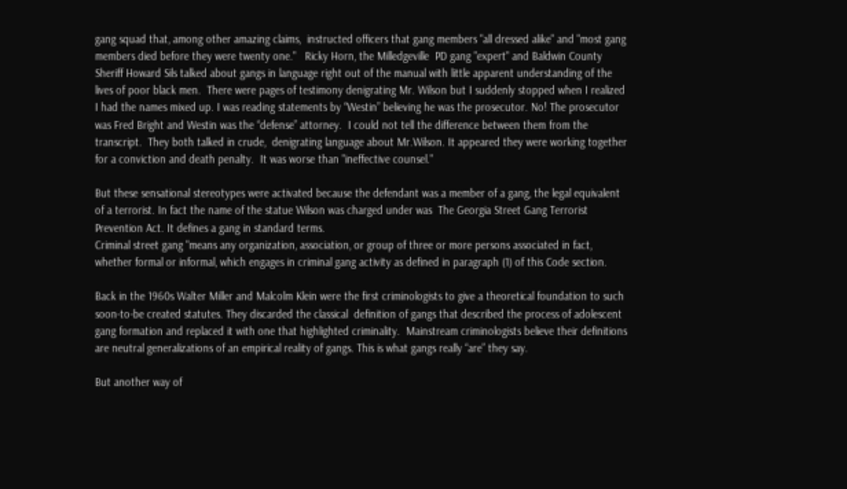gang squad that, among other amazing claims,  instructed officers that gang members "all dressed alike" and "most gang members died before they were twenty one."   Ricky Horn, the Milledgeville  PD gang "expert" and Baldwin County Sheriff Howard Sils talked about gangs in language right out of the manual with little apparent understanding of the lives of poor black men.  There were pages of testimony denigrating Mr. Wilson but I suddenly stopped when I realized I had the names mixed up. I was reading statements by “Westin” believing he was the prosecutor. No! The prosecutor was Fred Bright and Westin was the “defense” attorney.  I could not tell the difference between them from the transcript.  They both talked in crude,  denigrating language about Mr.Wilson. It appeared they were working together for a conviction and death penalty.  It was worse than "ineffective counsel."

But these sensational stereotypes were activated because the defendant was a member of a gang, the legal equivalent of a terrorist. In fact the name of the statue Wilson was charged under was  The Georgia Street Gang Terrorist Prevention Act. It defines a gang in standard terms.
Criminal street gang "means any organization, association, or group of three or more persons associated in fact, whether formal or informal, which engages in criminal gang activity as defined in paragraph (1) of this Code section.

Back in the 1960s Walter Miller and Malcolm Klein were the first criminologists to give a theoretical foundation to such soon-to-be created statutes. They discarded the classical  definition of gangs that described the process of adolescent gang formation and replaced it with one that highlighted criminality.  Mainstream criminologists believe their definitions are neutral generalizations of an empirical reality of gangs. This is what gangs really “are” they say.

But another way of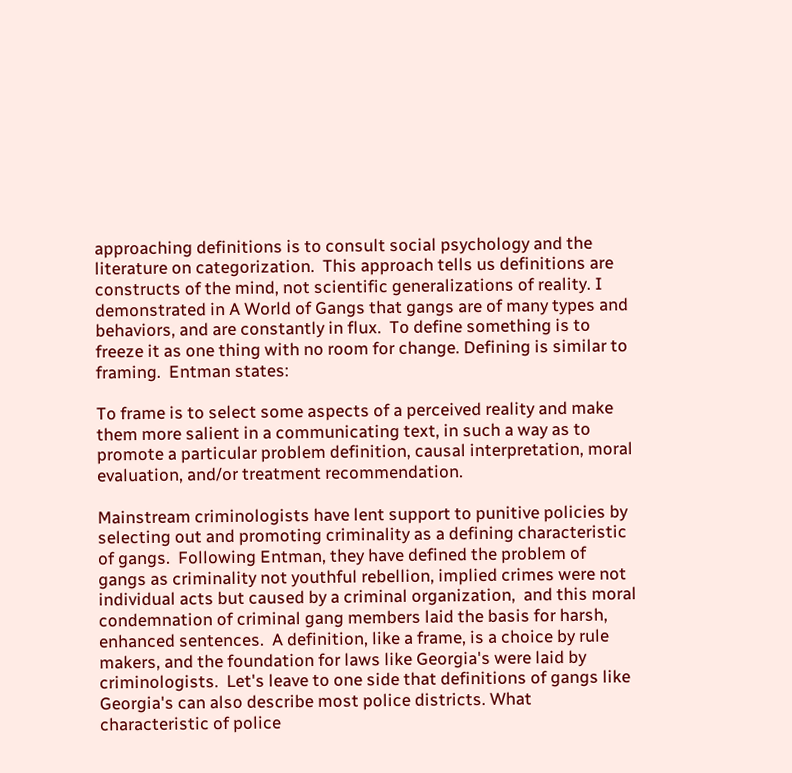approaching definitions is to consult social psychology and the literature on categorization.  This approach tells us definitions are constructs of the mind, not scientific generalizations of reality. I demonstrated in A World of Gangs that gangs are of many types and behaviors, and are constantly in flux.  To define something is to freeze it as one thing with no room for change. Defining is similar to framing.  Entman states:

To frame is to select some aspects of a perceived reality and make them more salient in a communicating text, in such a way as to promote a particular problem definition, causal interpretation, moral evaluation, and/or treatment recommendation.

Mainstream criminologists have lent support to punitive policies by selecting out and promoting criminality as a defining characteristic of gangs.  Following Entman, they have defined the problem of gangs as criminality not youthful rebellion, implied crimes were not individual acts but caused by a criminal organization,  and this moral condemnation of criminal gang members laid the basis for harsh, enhanced sentences.  A definition, like a frame, is a choice by rule makers, and the foundation for laws like Georgia's were laid by criminologists.  Let's leave to one side that definitions of gangs like Georgia's can also describe most police districts. What characteristic of police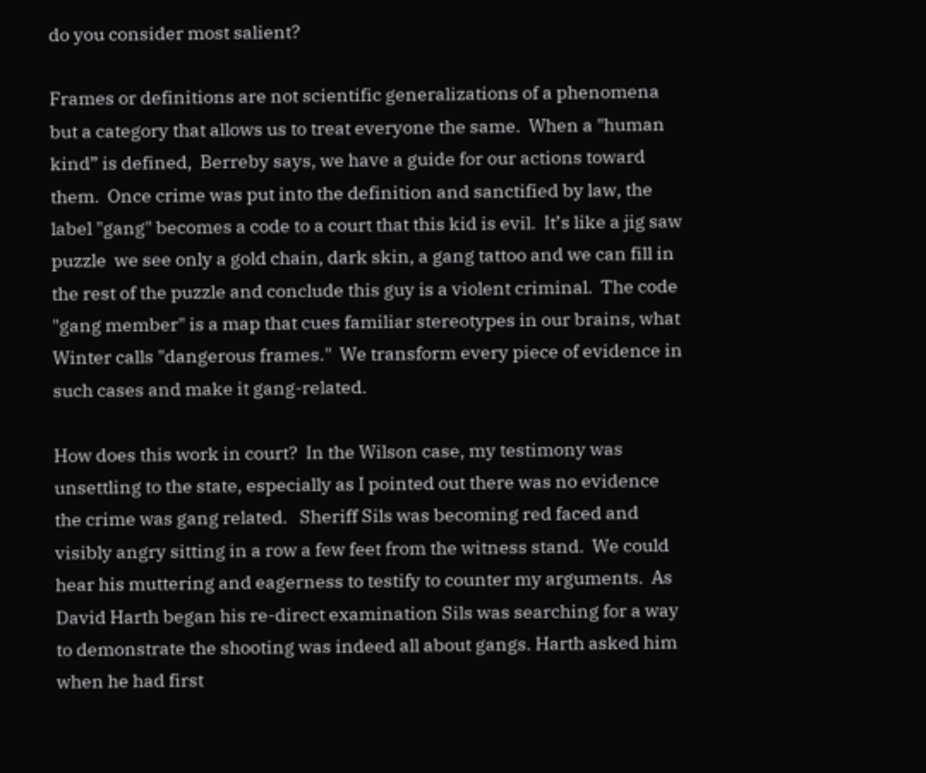do you consider most salient?

Frames or definitions are not scientific generalizations of a phenomena but a category that allows us to treat everyone the same.  When a "human kind” is defined,  Berreby says, we have a guide for our actions toward them.  Once crime was put into the definition and sanctified by law, the label "gang" becomes a code to a court that this kid is evil.  It’s like a jig saw puzzle  we see only a gold chain, dark skin, a gang tattoo and we can fill in the rest of the puzzle and conclude this guy is a violent criminal.  The code "gang member" is a map that cues familiar stereotypes in our brains, what Winter calls "dangerous frames."  We transform every piece of evidence in such cases and make it gang-related.

How does this work in court?  In the Wilson case, my testimony was unsettling to the state, especially as I pointed out there was no evidence the crime was gang related.   Sheriff Sils was becoming red faced and visibly angry sitting in a row a few feet from the witness stand.  We could hear his muttering and eagerness to testify to counter my arguments.  As David Harth began his re-direct examination Sils was searching for a way to demonstrate the shooting was indeed all about gangs. Harth asked him when he had first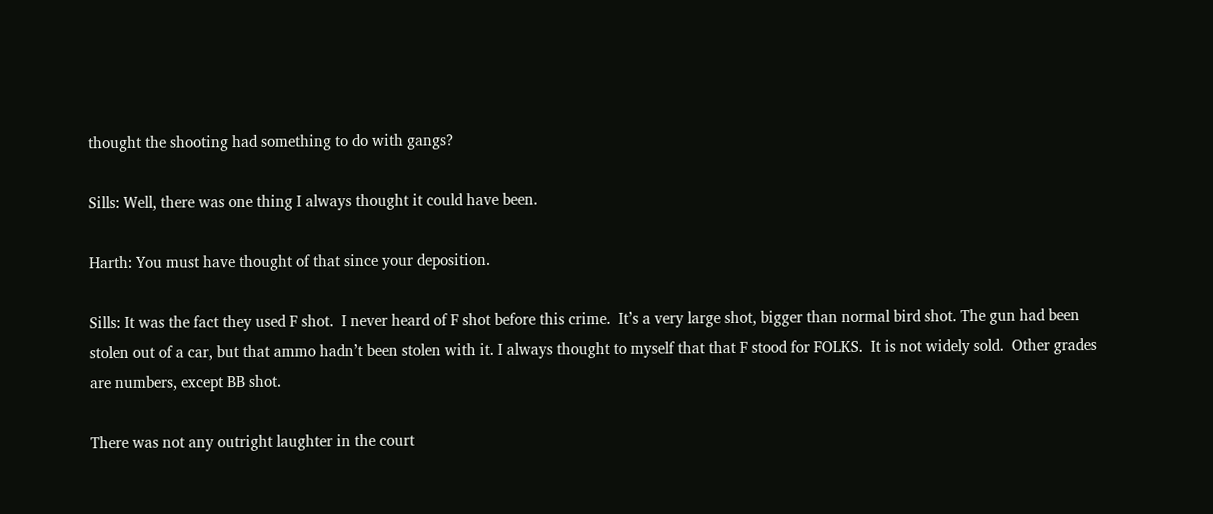thought the shooting had something to do with gangs?

Sills: Well, there was one thing I always thought it could have been.

Harth: You must have thought of that since your deposition.

Sills: It was the fact they used F shot.  I never heard of F shot before this crime.  It’s a very large shot, bigger than normal bird shot. The gun had been stolen out of a car, but that ammo hadn’t been stolen with it. I always thought to myself that that F stood for FOLKS.  It is not widely sold.  Other grades are numbers, except BB shot.

There was not any outright laughter in the court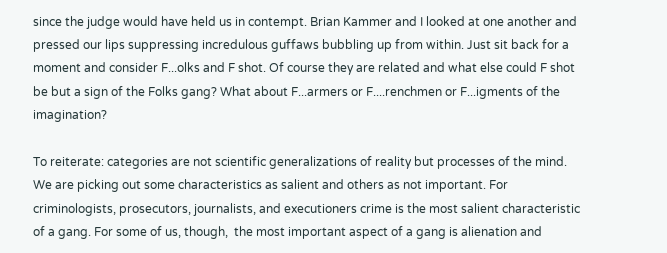since the judge would have held us in contempt. Brian Kammer and I looked at one another and pressed our lips suppressing incredulous guffaws bubbling up from within. Just sit back for a moment and consider F...olks and F shot. Of course they are related and what else could F shot be but a sign of the Folks gang? What about F...armers or F....renchmen or F...igments of the imagination?

To reiterate: categories are not scientific generalizations of reality but processes of the mind. We are picking out some characteristics as salient and others as not important. For criminologists, prosecutors, journalists, and executioners crime is the most salient characteristic of a gang. For some of us, though,  the most important aspect of a gang is alienation and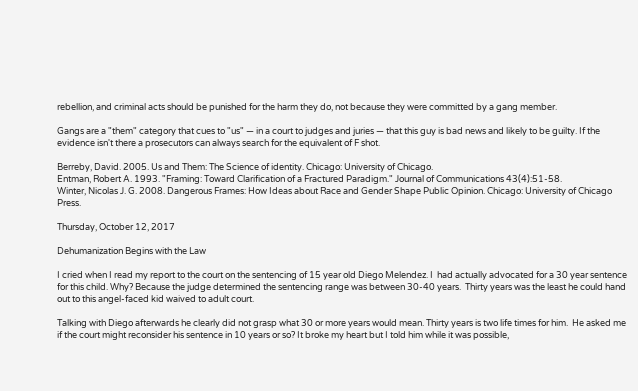rebellion, and criminal acts should be punished for the harm they do, not because they were committed by a gang member.

Gangs are a "them" category that cues to "us" — in a court to judges and juries — that this guy is bad news and likely to be guilty. If the evidence isn't there a prosecutors can always search for the equivalent of F shot.

Berreby, David. 2005. Us and Them: The Science of identity. Chicago: University of Chicago.
Entman, Robert A. 1993. "Framing: Toward Clarification of a Fractured Paradigm." Journal of Communications 43(4):51-58.
Winter, Nicolas J. G. 2008. Dangerous Frames: How Ideas about Race and Gender Shape Public Opinion. Chicago: University of Chicago Press.

Thursday, October 12, 2017

Dehumanization Begins with the Law

I cried when I read my report to the court on the sentencing of 15 year old Diego Melendez. I  had actually advocated for a 30 year sentence for this child. Why? Because the judge determined the sentencing range was between 30-40 years.  Thirty years was the least he could hand out to this angel-faced kid waived to adult court.

Talking with Diego afterwards he clearly did not grasp what 30 or more years would mean. Thirty years is two life times for him.  He asked me if the court might reconsider his sentence in 10 years or so? It broke my heart but I told him while it was possible,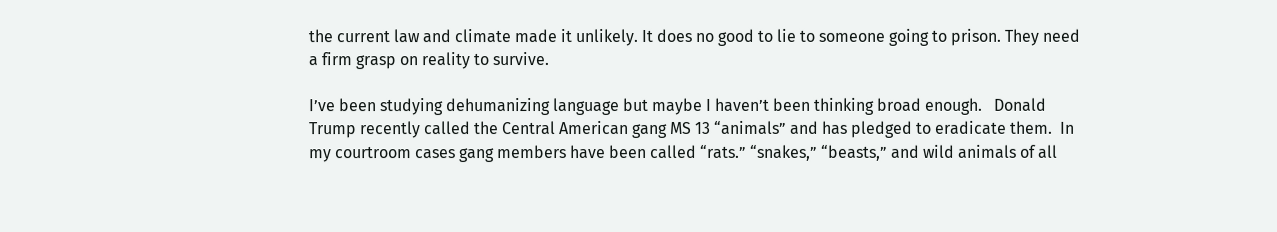the current law and climate made it unlikely. It does no good to lie to someone going to prison. They need a firm grasp on reality to survive.

I’ve been studying dehumanizing language but maybe I haven’t been thinking broad enough.   Donald Trump recently called the Central American gang MS 13 “animals” and has pledged to eradicate them.  In my courtroom cases gang members have been called “rats.” “snakes,” “beasts,” and wild animals of all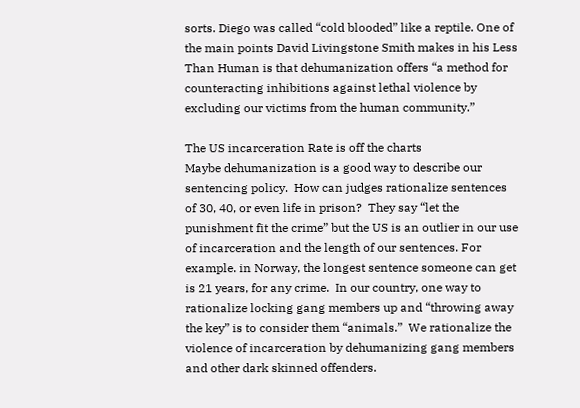sorts. Diego was called “cold blooded” like a reptile. One of the main points David Livingstone Smith makes in his Less Than Human is that dehumanization offers “a method for counteracting inhibitions against lethal violence by excluding our victims from the human community.”

The US incarceration Rate is off the charts
Maybe dehumanization is a good way to describe our sentencing policy.  How can judges rationalize sentences of 30, 40, or even life in prison?  They say “let the punishment fit the crime” but the US is an outlier in our use of incarceration and the length of our sentences. For example. in Norway, the longest sentence someone can get is 21 years, for any crime.  In our country, one way to rationalize locking gang members up and “throwing away the key” is to consider them “animals.”  We rationalize the violence of incarceration by dehumanizing gang members and other dark skinned offenders.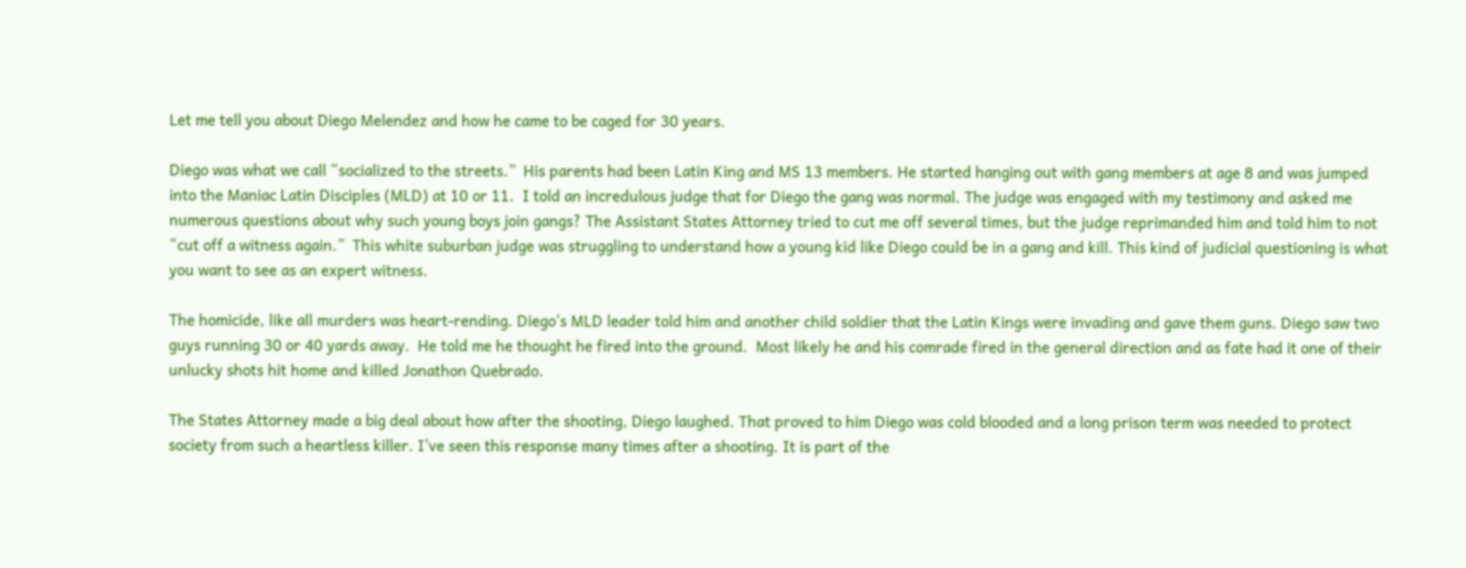Let me tell you about Diego Melendez and how he came to be caged for 30 years.

Diego was what we call “socialized to the streets.”  His parents had been Latin King and MS 13 members. He started hanging out with gang members at age 8 and was jumped into the Maniac Latin Disciples (MLD) at 10 or 11.  I told an incredulous judge that for Diego the gang was normal. The judge was engaged with my testimony and asked me numerous questions about why such young boys join gangs? The Assistant States Attorney tried to cut me off several times, but the judge reprimanded him and told him to not “cut off a witness again.”  This white suburban judge was struggling to understand how a young kid like Diego could be in a gang and kill. This kind of judicial questioning is what you want to see as an expert witness.

The homicide, like all murders was heart-rending. Diego’s MLD leader told him and another child soldier that the Latin Kings were invading and gave them guns. Diego saw two guys running 30 or 40 yards away.  He told me he thought he fired into the ground.  Most likely he and his comrade fired in the general direction and as fate had it one of their unlucky shots hit home and killed Jonathon Quebrado.

The States Attorney made a big deal about how after the shooting, Diego laughed. That proved to him Diego was cold blooded and a long prison term was needed to protect society from such a heartless killer. I’ve seen this response many times after a shooting. It is part of the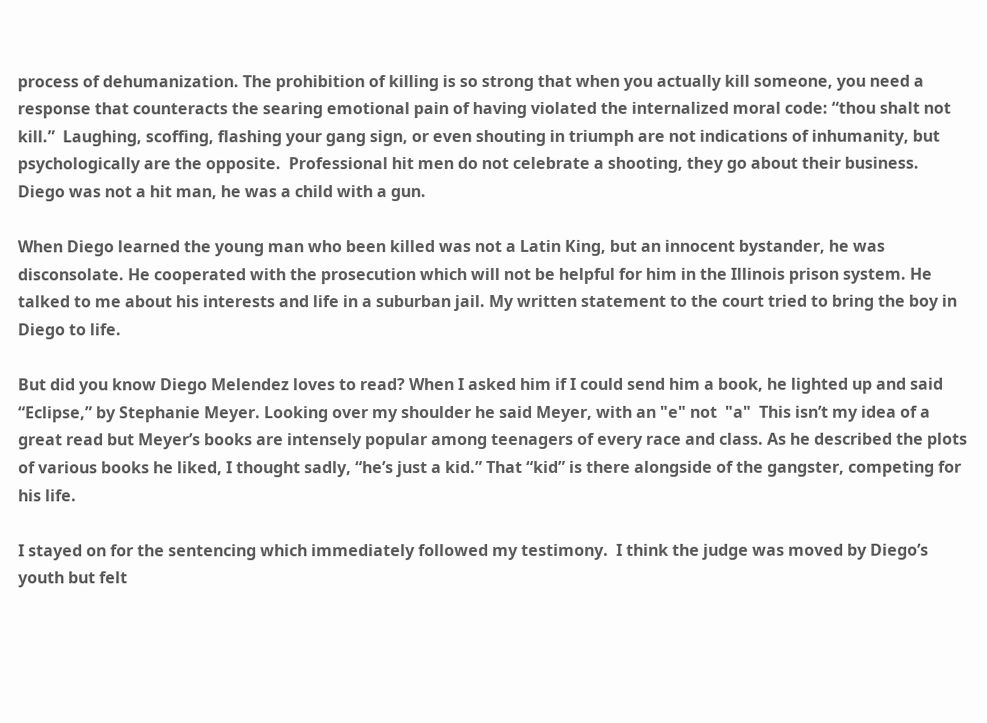process of dehumanization. The prohibition of killing is so strong that when you actually kill someone, you need a response that counteracts the searing emotional pain of having violated the internalized moral code: “thou shalt not kill.”  Laughing, scoffing, flashing your gang sign, or even shouting in triumph are not indications of inhumanity, but psychologically are the opposite.  Professional hit men do not celebrate a shooting, they go about their business. Diego was not a hit man, he was a child with a gun.

When Diego learned the young man who been killed was not a Latin King, but an innocent bystander, he was disconsolate. He cooperated with the prosecution which will not be helpful for him in the Illinois prison system. He talked to me about his interests and life in a suburban jail. My written statement to the court tried to bring the boy in Diego to life.

But did you know Diego Melendez loves to read? When I asked him if I could send him a book, he lighted up and said “Eclipse,” by Stephanie Meyer. Looking over my shoulder he said Meyer, with an "e" not  "a"  This isn’t my idea of a great read but Meyer’s books are intensely popular among teenagers of every race and class. As he described the plots of various books he liked, I thought sadly, “he’s just a kid.” That “kid” is there alongside of the gangster, competing for his life.

I stayed on for the sentencing which immediately followed my testimony.  I think the judge was moved by Diego’s youth but felt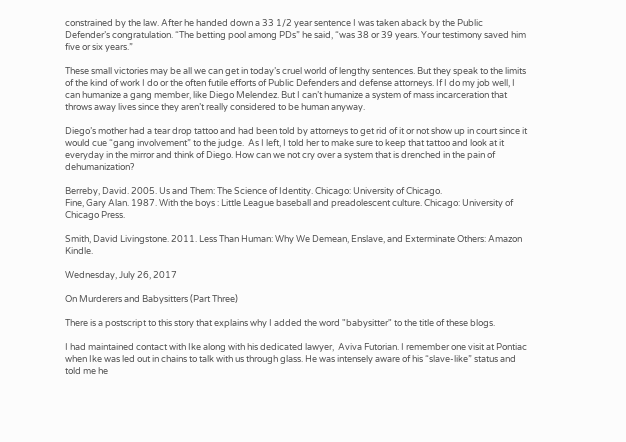constrained by the law. After he handed down a 33 1/2 year sentence I was taken aback by the Public Defender’s congratulation. “The betting pool among PDs” he said, “was 38 or 39 years. Your testimony saved him five or six years.”

These small victories may be all we can get in today’s cruel world of lengthy sentences. But they speak to the limits of the kind of work I do or the often futile efforts of Public Defenders and defense attorneys. If I do my job well, I can humanize a gang member, like Diego Melendez. But I can’t humanize a system of mass incarceration that throws away lives since they aren’t really considered to be human anyway.

Diego’s mother had a tear drop tattoo and had been told by attorneys to get rid of it or not show up in court since it would cue “gang involvement” to the judge.  As I left, I told her to make sure to keep that tattoo and look at it everyday in the mirror and think of Diego. How can we not cry over a system that is drenched in the pain of dehumanization?

Berreby, David. 2005. Us and Them: The Science of Identity. Chicago: University of Chicago.
Fine, Gary Alan. 1987. With the boys : Little League baseball and preadolescent culture. Chicago: University of Chicago Press.

Smith, David Livingstone. 2011. Less Than Human: Why We Demean, Enslave, and Exterminate Others: Amazon Kindle.

Wednesday, July 26, 2017

On Murderers and Babysitters (Part Three)

There is a postscript to this story that explains why I added the word "babysitter" to the title of these blogs.

I had maintained contact with Ike along with his dedicated lawyer,  Aviva Futorian. I remember one visit at Pontiac when Ike was led out in chains to talk with us through glass. He was intensely aware of his “slave-like” status and told me he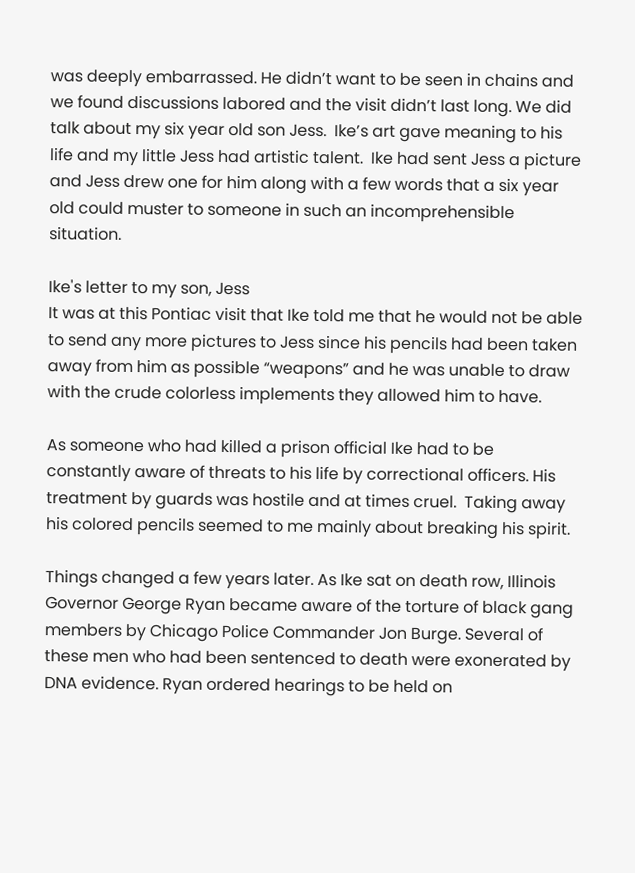was deeply embarrassed. He didn’t want to be seen in chains and we found discussions labored and the visit didn’t last long. We did talk about my six year old son Jess.  Ike’s art gave meaning to his life and my little Jess had artistic talent.  Ike had sent Jess a picture and Jess drew one for him along with a few words that a six year old could muster to someone in such an incomprehensible situation.

Ike's letter to my son, Jess
It was at this Pontiac visit that Ike told me that he would not be able to send any more pictures to Jess since his pencils had been taken away from him as possible “weapons” and he was unable to draw with the crude colorless implements they allowed him to have.

As someone who had killed a prison official Ike had to be constantly aware of threats to his life by correctional officers. His treatment by guards was hostile and at times cruel.  Taking away his colored pencils seemed to me mainly about breaking his spirit.

Things changed a few years later. As Ike sat on death row, Illinois Governor George Ryan became aware of the torture of black gang members by Chicago Police Commander Jon Burge. Several of these men who had been sentenced to death were exonerated by DNA evidence. Ryan ordered hearings to be held on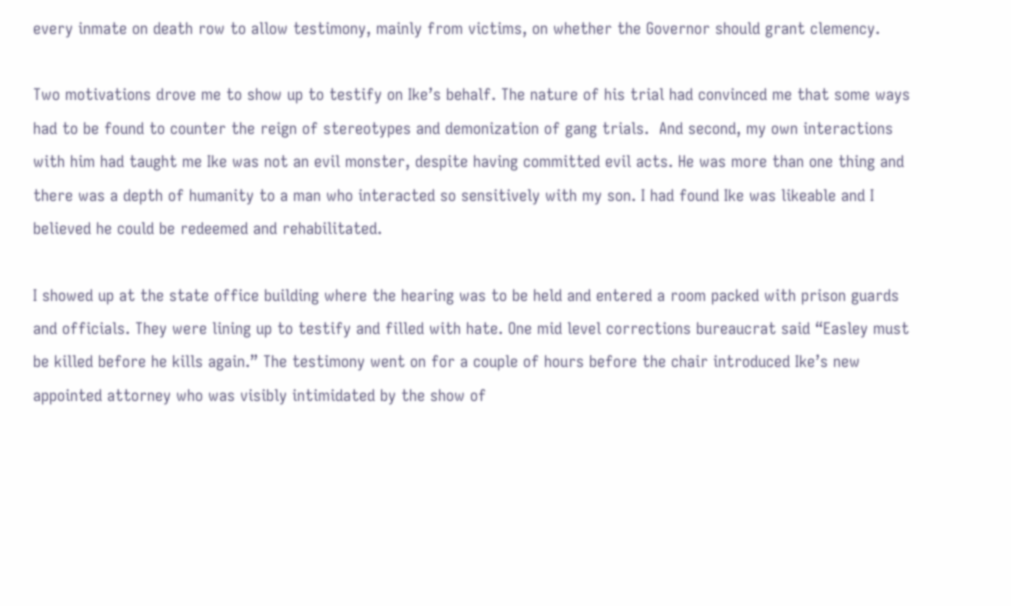every inmate on death row to allow testimony, mainly from victims, on whether the Governor should grant clemency.

Two motivations drove me to show up to testify on Ike’s behalf. The nature of his trial had convinced me that some ways had to be found to counter the reign of stereotypes and demonization of gang trials.  And second, my own interactions with him had taught me Ike was not an evil monster, despite having committed evil acts. He was more than one thing and there was a depth of humanity to a man who interacted so sensitively with my son. I had found Ike was likeable and I believed he could be redeemed and rehabilitated.

I showed up at the state office building where the hearing was to be held and entered a room packed with prison guards and officials. They were lining up to testify and filled with hate. One mid level corrections bureaucrat said “Easley must be killed before he kills again.” The testimony went on for a couple of hours before the chair introduced Ike’s new appointed attorney who was visibly intimidated by the show of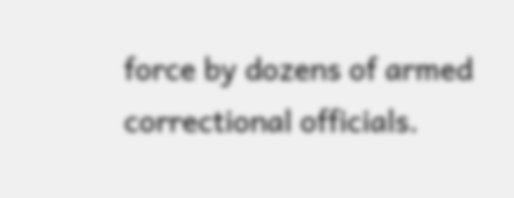force by dozens of armed correctional officials.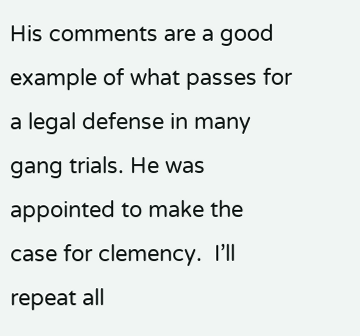His comments are a good example of what passes for a legal defense in many gang trials. He was appointed to make the case for clemency.  I’ll repeat all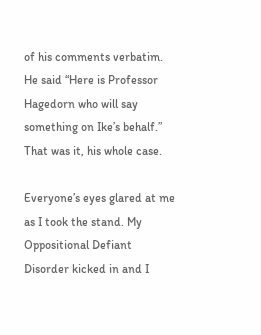of his comments verbatim. He said “Here is Professor Hagedorn who will say something on Ike’s behalf.”  That was it, his whole case.

Everyone’s eyes glared at me as I took the stand. My Oppositional Defiant Disorder kicked in and I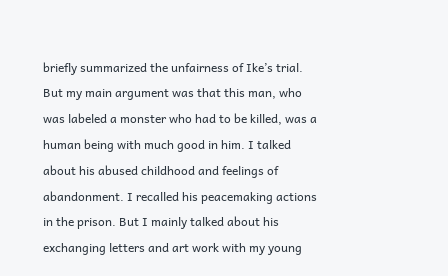briefly summarized the unfairness of Ike’s trial. But my main argument was that this man, who was labeled a monster who had to be killed, was a human being with much good in him. I talked about his abused childhood and feelings of abandonment. I recalled his peacemaking actions in the prison. But I mainly talked about his exchanging letters and art work with my young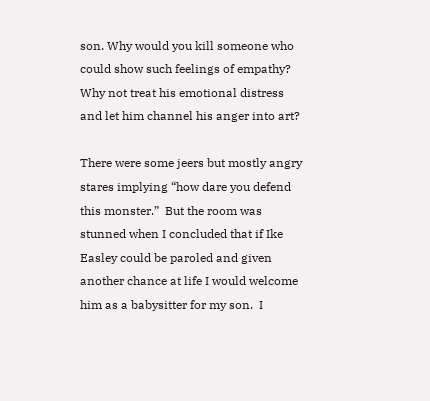son. Why would you kill someone who could show such feelings of empathy? Why not treat his emotional distress and let him channel his anger into art?

There were some jeers but mostly angry stares implying “how dare you defend this monster.”  But the room was stunned when I concluded that if Ike Easley could be paroled and given another chance at life I would welcome him as a babysitter for my son.  I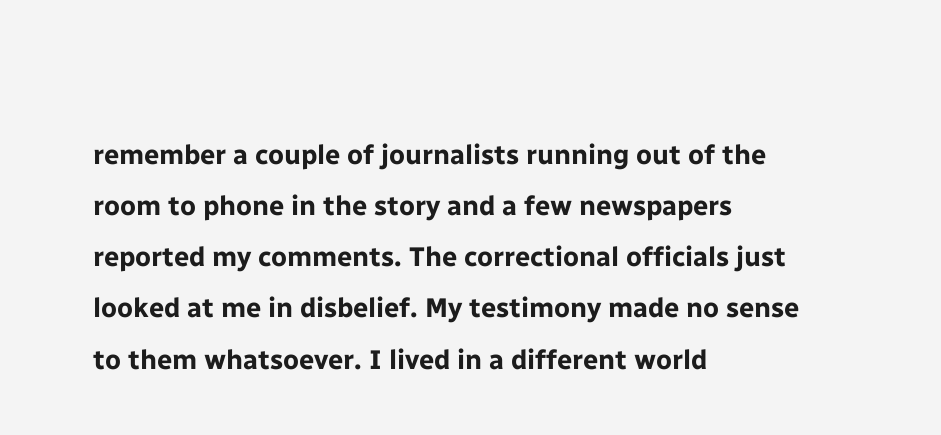remember a couple of journalists running out of the room to phone in the story and a few newspapers reported my comments. The correctional officials just looked at me in disbelief. My testimony made no sense to them whatsoever. I lived in a different world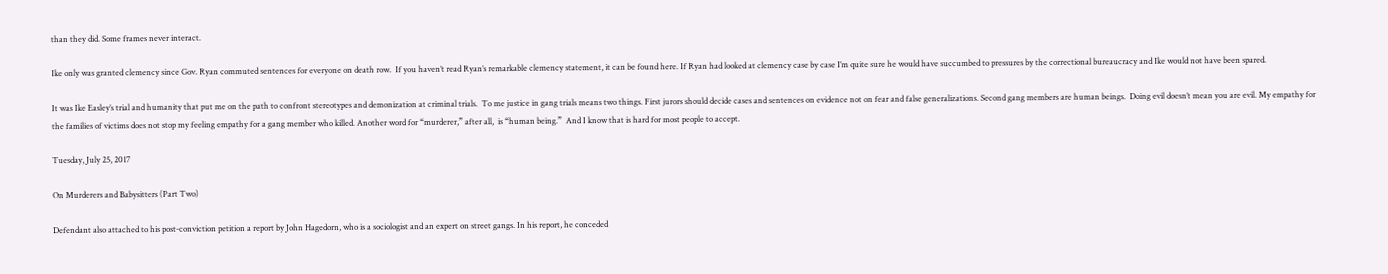than they did. Some frames never interact.

Ike only was granted clemency since Gov. Ryan commuted sentences for everyone on death row.  If you haven’t read Ryan’s remarkable clemency statement, it can be found here. If Ryan had looked at clemency case by case I’m quite sure he would have succumbed to pressures by the correctional bureaucracy and Ike would not have been spared.

It was Ike Easley’s trial and humanity that put me on the path to confront stereotypes and demonization at criminal trials.  To me justice in gang trials means two things. First jurors should decide cases and sentences on evidence not on fear and false generalizations. Second gang members are human beings.  Doing evil doesn’t mean you are evil. My empathy for the families of victims does not stop my feeling empathy for a gang member who killed. Another word for “murderer,” after all,  is “human being.”  And I know that is hard for most people to accept.

Tuesday, July 25, 2017

On Murderers and Babysitters (Part Two)

Defendant also attached to his post-conviction petition a report by John Hagedorn, who is a sociologist and an expert on street gangs. In his report, he conceded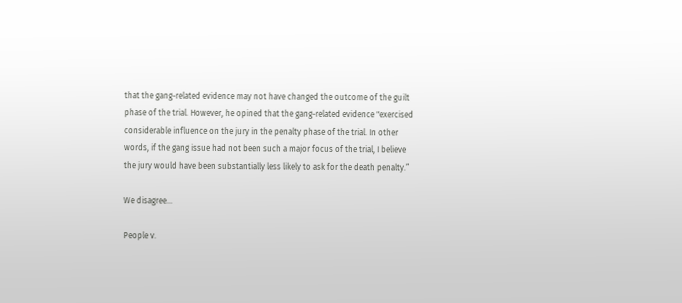that the gang-related evidence may not have changed the outcome of the guilt phase of the trial. However, he opined that the gang-related evidence "exercised considerable influence on the jury in the penalty phase of the trial. In other words, if the gang issue had not been such a major focus of the trial, I believe the jury would have been substantially less likely to ask for the death penalty.”

We disagree…

People v.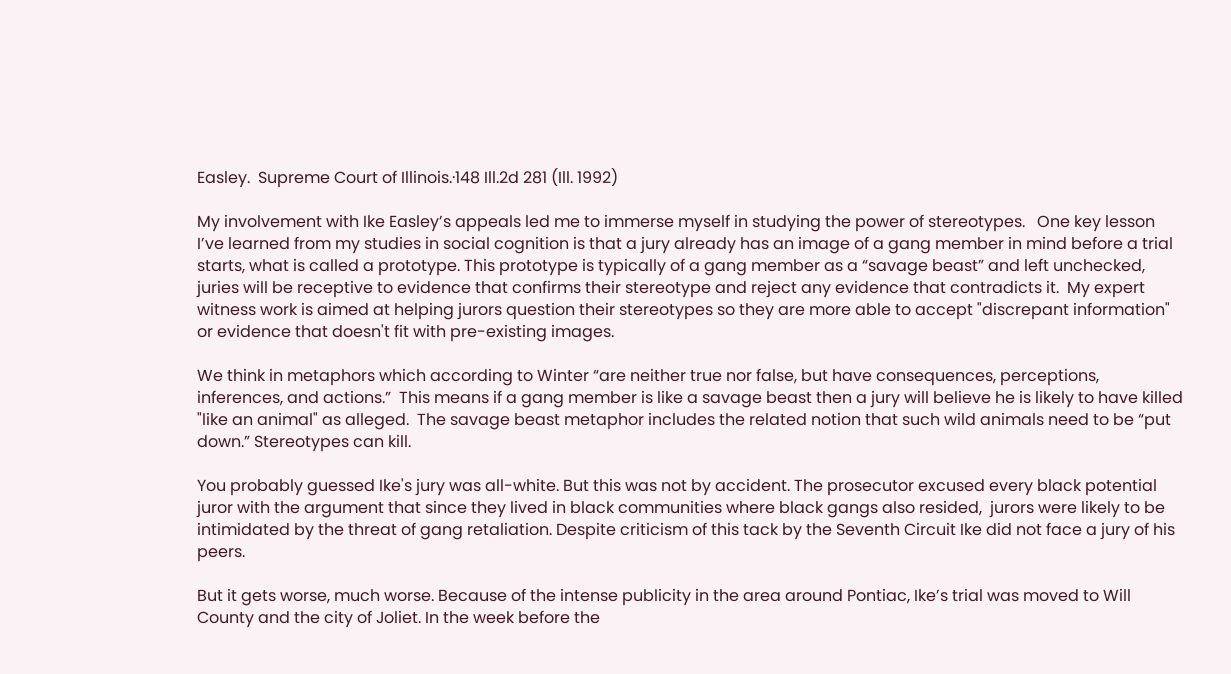Easley.  Supreme Court of Illinois.·148 Ill.2d 281 (Ill. 1992)

My involvement with Ike Easley’s appeals led me to immerse myself in studying the power of stereotypes.   One key lesson I’ve learned from my studies in social cognition is that a jury already has an image of a gang member in mind before a trial starts, what is called a prototype. This prototype is typically of a gang member as a “savage beast” and left unchecked, juries will be receptive to evidence that confirms their stereotype and reject any evidence that contradicts it.  My expert witness work is aimed at helping jurors question their stereotypes so they are more able to accept "discrepant information" or evidence that doesn't fit with pre-existing images.

We think in metaphors which according to Winter “are neither true nor false, but have consequences, perceptions, inferences, and actions.”  This means if a gang member is like a savage beast then a jury will believe he is likely to have killed "like an animal" as alleged.  The savage beast metaphor includes the related notion that such wild animals need to be “put down.” Stereotypes can kill.

You probably guessed Ike's jury was all-white. But this was not by accident. The prosecutor excused every black potential juror with the argument that since they lived in black communities where black gangs also resided,  jurors were likely to be intimidated by the threat of gang retaliation. Despite criticism of this tack by the Seventh Circuit Ike did not face a jury of his peers.

But it gets worse, much worse. Because of the intense publicity in the area around Pontiac, Ike’s trial was moved to Will County and the city of Joliet. In the week before the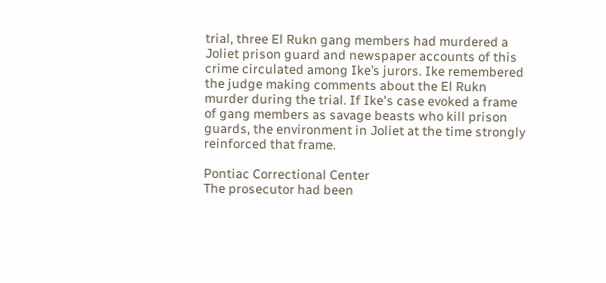trial, three El Rukn gang members had murdered a Joliet prison guard and newspaper accounts of this crime circulated among Ike’s jurors. Ike remembered the judge making comments about the El Rukn murder during the trial. If Ike's case evoked a frame of gang members as savage beasts who kill prison guards, the environment in Joliet at the time strongly reinforced that frame.

Pontiac Correctional Center
The prosecutor had been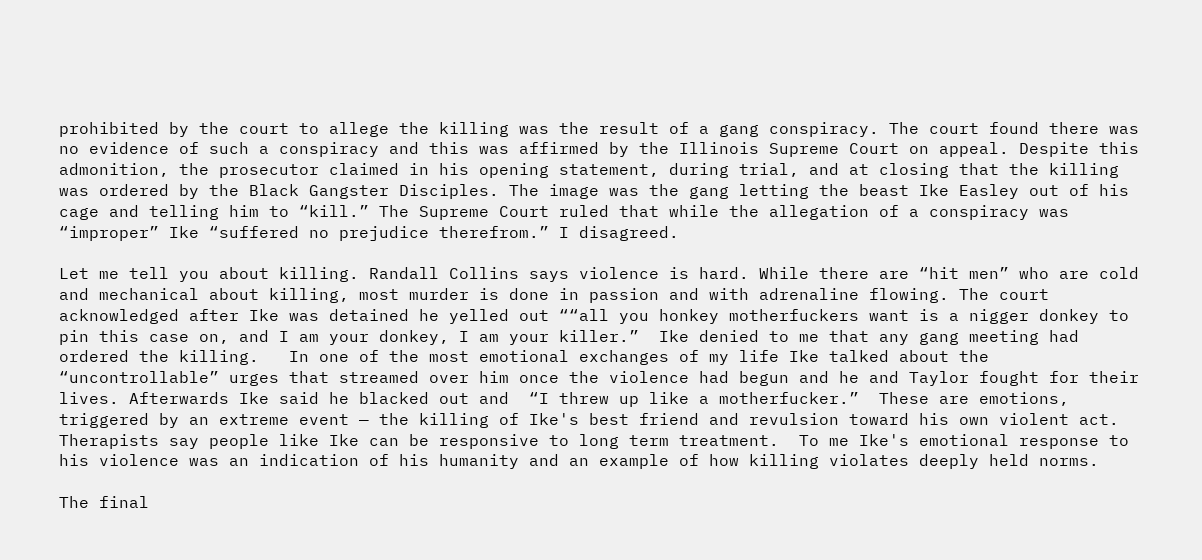prohibited by the court to allege the killing was the result of a gang conspiracy. The court found there was no evidence of such a conspiracy and this was affirmed by the Illinois Supreme Court on appeal. Despite this admonition, the prosecutor claimed in his opening statement, during trial, and at closing that the killing was ordered by the Black Gangster Disciples. The image was the gang letting the beast Ike Easley out of his cage and telling him to “kill.” The Supreme Court ruled that while the allegation of a conspiracy was “improper” Ike “suffered no prejudice therefrom.” I disagreed.

Let me tell you about killing. Randall Collins says violence is hard. While there are “hit men” who are cold and mechanical about killing, most murder is done in passion and with adrenaline flowing. The court acknowledged after Ike was detained he yelled out ““all you honkey motherfuckers want is a nigger donkey to pin this case on, and I am your donkey, I am your killer.”  Ike denied to me that any gang meeting had ordered the killing.   In one of the most emotional exchanges of my life Ike talked about the “uncontrollable” urges that streamed over him once the violence had begun and he and Taylor fought for their lives. Afterwards Ike said he blacked out and  “I threw up like a motherfucker.”  These are emotions, triggered by an extreme event — the killing of Ike's best friend and revulsion toward his own violent act.  Therapists say people like Ike can be responsive to long term treatment.  To me Ike's emotional response to his violence was an indication of his humanity and an example of how killing violates deeply held norms.

The final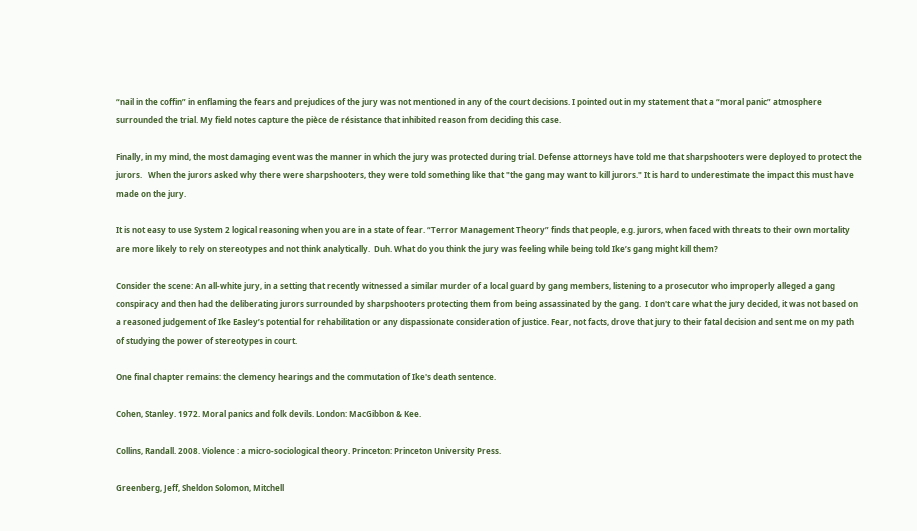“nail in the coffin” in enflaming the fears and prejudices of the jury was not mentioned in any of the court decisions. I pointed out in my statement that a “moral panic” atmosphere surrounded the trial. My field notes capture the pièce de résistance that inhibited reason from deciding this case.

Finally, in my mind, the most damaging event was the manner in which the jury was protected during trial. Defense attorneys have told me that sharpshooters were deployed to protect the jurors.   When the jurors asked why there were sharpshooters, they were told something like that "the gang may want to kill jurors." It is hard to underestimate the impact this must have made on the jury.

It is not easy to use System 2 logical reasoning when you are in a state of fear. “Terror Management Theory” finds that people, e.g. jurors, when faced with threats to their own mortality are more likely to rely on stereotypes and not think analytically.  Duh. What do you think the jury was feeling while being told Ike’s gang might kill them?

Consider the scene: An all-white jury, in a setting that recently witnessed a similar murder of a local guard by gang members, listening to a prosecutor who improperly alleged a gang conspiracy and then had the deliberating jurors surrounded by sharpshooters protecting them from being assassinated by the gang.  I don't care what the jury decided, it was not based on a reasoned judgement of Ike Easley’s potential for rehabilitation or any dispassionate consideration of justice. Fear, not facts, drove that jury to their fatal decision and sent me on my path of studying the power of stereotypes in court.

One final chapter remains: the clemency hearings and the commutation of Ike's death sentence.

Cohen, Stanley. 1972. Moral panics and folk devils. London: MacGibbon & Kee.

Collins, Randall. 2008. Violence : a micro-sociological theory. Princeton: Princeton University Press.

Greenberg, Jeff, Sheldon Solomon, Mitchell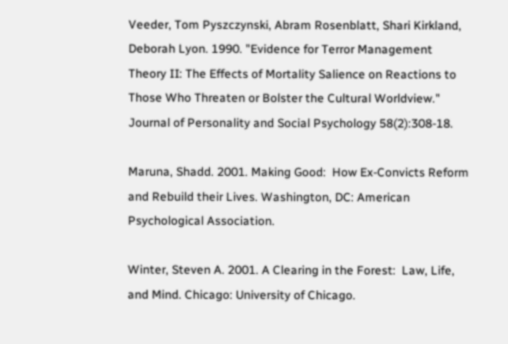Veeder, Tom Pyszczynski, Abram Rosenblatt, Shari Kirkland, Deborah Lyon. 1990. "Evidence for Terror Management Theory II: The Effects of Mortality Salience on Reactions to Those Who Threaten or Bolster the Cultural Worldview." Journal of Personality and Social Psychology 58(2):308-18.

Maruna, Shadd. 2001. Making Good:  How Ex-Convicts Reform and Rebuild their Lives. Washington, DC: American Psychological Association.

Winter, Steven A. 2001. A Clearing in the Forest:  Law, Life, and Mind. Chicago: University of Chicago.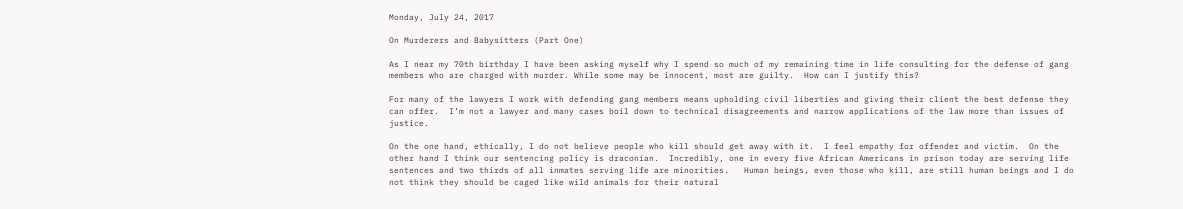Monday, July 24, 2017

On Murderers and Babysitters (Part One)

As I near my 70th birthday I have been asking myself why I spend so much of my remaining time in life consulting for the defense of gang members who are charged with murder. While some may be innocent, most are guilty.  How can I justify this?

For many of the lawyers I work with defending gang members means upholding civil liberties and giving their client the best defense they can offer.  I’m not a lawyer and many cases boil down to technical disagreements and narrow applications of the law more than issues of justice.

On the one hand, ethically, I do not believe people who kill should get away with it.  I feel empathy for offender and victim.  On the other hand I think our sentencing policy is draconian.  Incredibly, one in every five African Americans in prison today are serving life sentences and two thirds of all inmates serving life are minorities.   Human beings, even those who kill, are still human beings and I do not think they should be caged like wild animals for their natural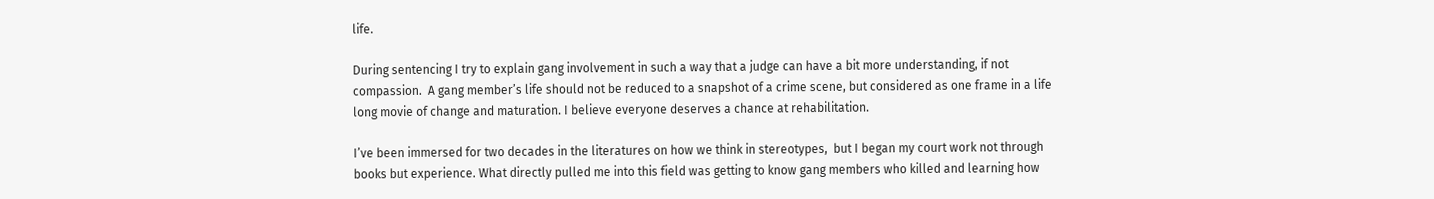life.

During sentencing I try to explain gang involvement in such a way that a judge can have a bit more understanding, if not compassion.  A gang member’s life should not be reduced to a snapshot of a crime scene, but considered as one frame in a life long movie of change and maturation. I believe everyone deserves a chance at rehabilitation.

I’ve been immersed for two decades in the literatures on how we think in stereotypes,  but I began my court work not through books but experience. What directly pulled me into this field was getting to know gang members who killed and learning how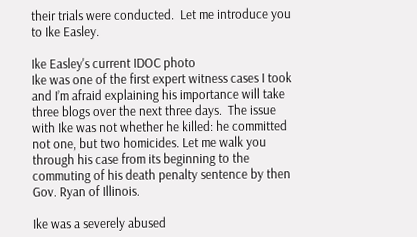their trials were conducted.  Let me introduce you to Ike Easley.

Ike Easley's current IDOC photo
Ike was one of the first expert witness cases I took and I’m afraid explaining his importance will take three blogs over the next three days.  The issue with Ike was not whether he killed: he committed not one, but two homicides. Let me walk you through his case from its beginning to the commuting of his death penalty sentence by then Gov. Ryan of Illinois.

Ike was a severely abused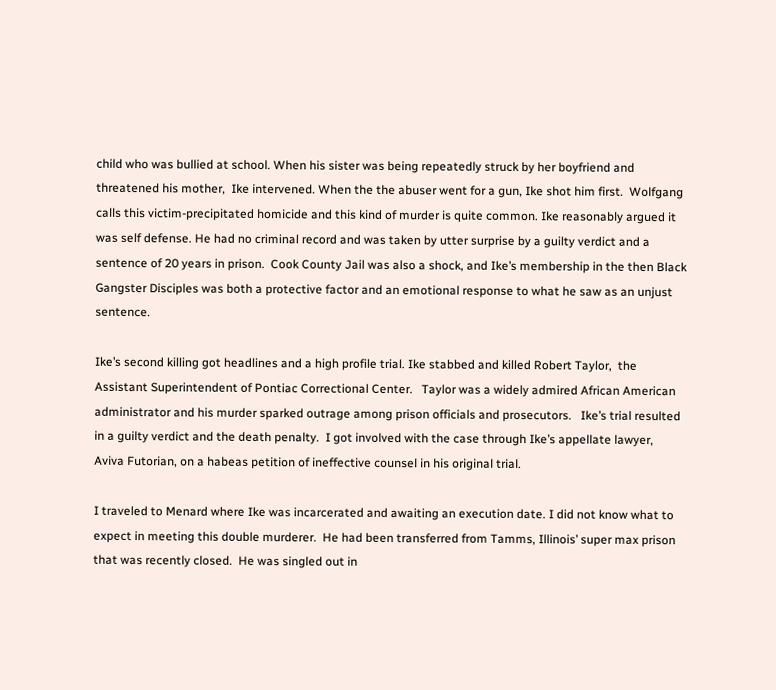child who was bullied at school. When his sister was being repeatedly struck by her boyfriend and threatened his mother,  Ike intervened. When the the abuser went for a gun, Ike shot him first.  Wolfgang calls this victim-precipitated homicide and this kind of murder is quite common. Ike reasonably argued it was self defense. He had no criminal record and was taken by utter surprise by a guilty verdict and a sentence of 20 years in prison.  Cook County Jail was also a shock, and Ike’s membership in the then Black Gangster Disciples was both a protective factor and an emotional response to what he saw as an unjust sentence.

Ike’s second killing got headlines and a high profile trial. Ike stabbed and killed Robert Taylor,  the Assistant Superintendent of Pontiac Correctional Center.   Taylor was a widely admired African American administrator and his murder sparked outrage among prison officials and prosecutors.   Ike’s trial resulted in a guilty verdict and the death penalty.  I got involved with the case through Ike’s appellate lawyer, Aviva Futorian, on a habeas petition of ineffective counsel in his original trial.

I traveled to Menard where Ike was incarcerated and awaiting an execution date. I did not know what to expect in meeting this double murderer.  He had been transferred from Tamms, Illinois’ super max prison that was recently closed.  He was singled out in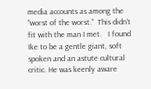media accounts as among the “worst of the worst.”  This didn’t fit with the man I met.   I found Ike to be a gentle giant, soft spoken and an astute cultural critic. He was keenly aware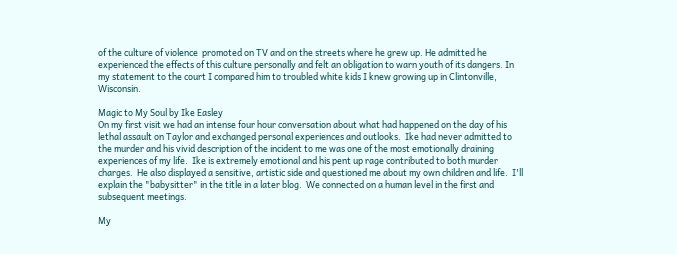of the culture of violence  promoted on TV and on the streets where he grew up. He admitted he experienced the effects of this culture personally and felt an obligation to warn youth of its dangers. In my statement to the court I compared him to troubled white kids I knew growing up in Clintonville, Wisconsin.

Magic to My Soul by Ike Easley
On my first visit we had an intense four hour conversation about what had happened on the day of his lethal assault on Taylor and exchanged personal experiences and outlooks.  Ike had never admitted to the murder and his vivid description of the incident to me was one of the most emotionally draining experiences of my life.  Ike is extremely emotional and his pent up rage contributed to both murder charges.  He also displayed a sensitive, artistic side and questioned me about my own children and life.  I'll explain the "babysitter" in the title in a later blog.  We connected on a human level in the first and subsequent meetings.

My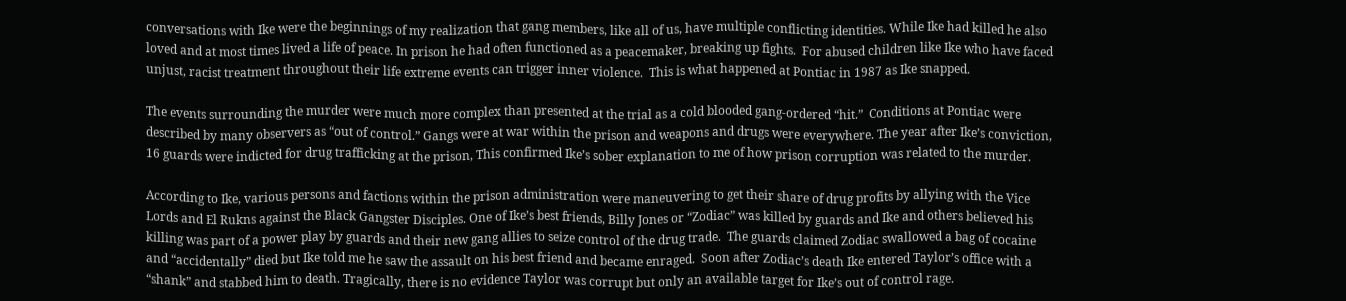conversations with Ike were the beginnings of my realization that gang members, like all of us, have multiple conflicting identities. While Ike had killed he also loved and at most times lived a life of peace. In prison he had often functioned as a peacemaker, breaking up fights.  For abused children like Ike who have faced unjust, racist treatment throughout their life extreme events can trigger inner violence.  This is what happened at Pontiac in 1987 as Ike snapped.

The events surrounding the murder were much more complex than presented at the trial as a cold blooded gang-ordered “hit.”  Conditions at Pontiac were described by many observers as “out of control.” Gangs were at war within the prison and weapons and drugs were everywhere. The year after Ike’s conviction, 16 guards were indicted for drug trafficking at the prison, This confirmed Ike’s sober explanation to me of how prison corruption was related to the murder.

According to Ike, various persons and factions within the prison administration were maneuvering to get their share of drug profits by allying with the Vice Lords and El Rukns against the Black Gangster Disciples. One of Ike’s best friends, Billy Jones or “Zodiac” was killed by guards and Ike and others believed his killing was part of a power play by guards and their new gang allies to seize control of the drug trade.  The guards claimed Zodiac swallowed a bag of cocaine and “accidentally” died but Ike told me he saw the assault on his best friend and became enraged.  Soon after Zodiac’s death Ike entered Taylor’s office with a “shank” and stabbed him to death. Tragically, there is no evidence Taylor was corrupt but only an available target for Ike’s out of control rage.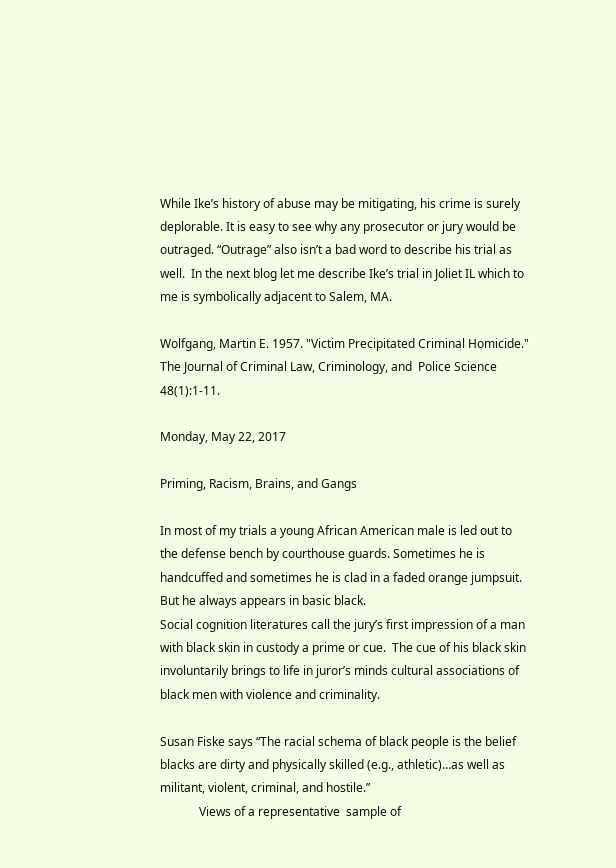While Ike’s history of abuse may be mitigating, his crime is surely deplorable. It is easy to see why any prosecutor or jury would be outraged. “Outrage” also isn’t a bad word to describe his trial as well.  In the next blog let me describe Ike’s trial in Joliet IL which to me is symbolically adjacent to Salem, MA.

Wolfgang, Martin E. 1957. "Victim Precipitated Criminal Homicide." The Journal of Criminal Law, Criminology, and  Police Science 48(1):1-11.

Monday, May 22, 2017

Priming, Racism, Brains, and Gangs

In most of my trials a young African American male is led out to the defense bench by courthouse guards. Sometimes he is handcuffed and sometimes he is clad in a faded orange jumpsuit.   But he always appears in basic black.
Social cognition literatures call the jury’s first impression of a man with black skin in custody a prime or cue.  The cue of his black skin involuntarily brings to life in juror’s minds cultural associations of black men with violence and criminality.

Susan Fiske says “The racial schema of black people is the belief blacks are dirty and physically skilled (e.g., athletic)…as well as militant, violent, criminal, and hostile.”
             Views of a representative  sample of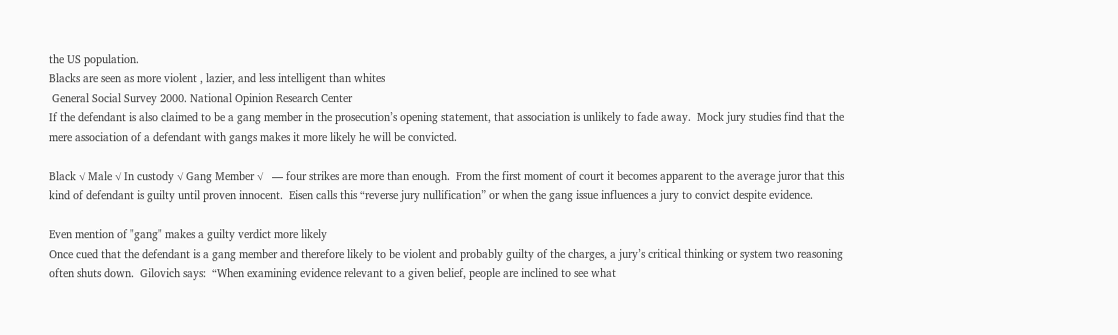the US population.
Blacks are seen as more violent , lazier, and less intelligent than whites
 General Social Survey 2000. National Opinion Research Center
If the defendant is also claimed to be a gang member in the prosecution’s opening statement, that association is unlikely to fade away.  Mock jury studies find that the mere association of a defendant with gangs makes it more likely he will be convicted.

Black √ Male √ In custody √ Gang Member √   — four strikes are more than enough.  From the first moment of court it becomes apparent to the average juror that this kind of defendant is guilty until proven innocent.  Eisen calls this “reverse jury nullification” or when the gang issue influences a jury to convict despite evidence.

Even mention of "gang" makes a guilty verdict more likely
Once cued that the defendant is a gang member and therefore likely to be violent and probably guilty of the charges, a jury’s critical thinking or system two reasoning often shuts down.  Gilovich says:  “When examining evidence relevant to a given belief, people are inclined to see what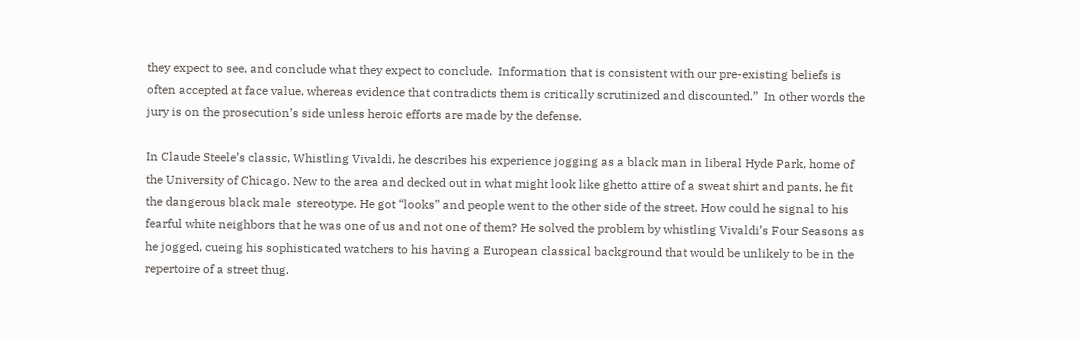they expect to see, and conclude what they expect to conclude.  Information that is consistent with our pre-existing beliefs is often accepted at face value, whereas evidence that contradicts them is critically scrutinized and discounted.”  In other words the jury is on the prosecution’s side unless heroic efforts are made by the defense.

In Claude Steele’s classic, Whistling Vivaldi, he describes his experience jogging as a black man in liberal Hyde Park, home of the University of Chicago. New to the area and decked out in what might look like ghetto attire of a sweat shirt and pants, he fit the dangerous black male  stereotype. He got “looks” and people went to the other side of the street. How could he signal to his fearful white neighbors that he was one of us and not one of them? He solved the problem by whistling Vivaldi’s Four Seasons as he jogged, cueing his sophisticated watchers to his having a European classical background that would be unlikely to be in the repertoire of a street thug.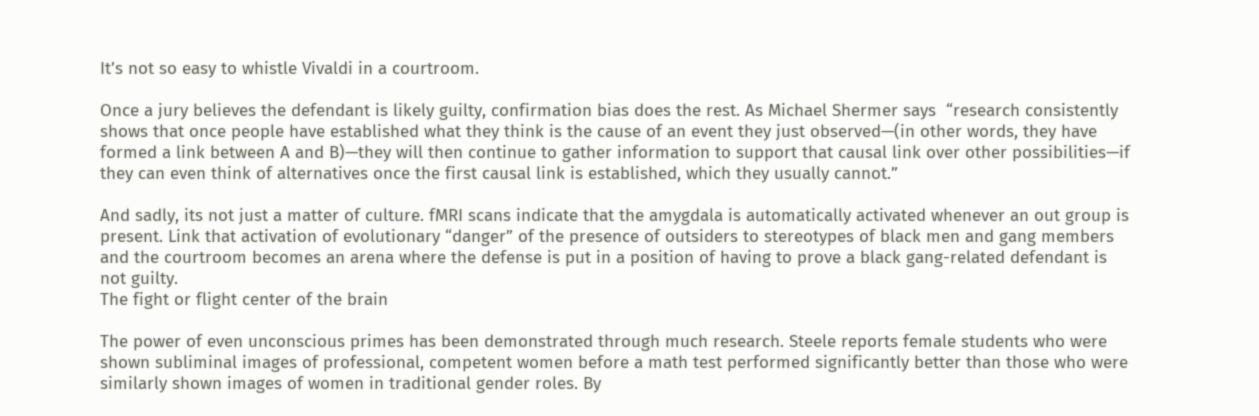It’s not so easy to whistle Vivaldi in a courtroom.

Once a jury believes the defendant is likely guilty, confirmation bias does the rest. As Michael Shermer says  “research consistently shows that once people have established what they think is the cause of an event they just observed—(in other words, they have formed a link between A and B)—they will then continue to gather information to support that causal link over other possibilities—if they can even think of alternatives once the first causal link is established, which they usually cannot.”

And sadly, its not just a matter of culture. fMRI scans indicate that the amygdala is automatically activated whenever an out group is present. Link that activation of evolutionary “danger” of the presence of outsiders to stereotypes of black men and gang members and the courtroom becomes an arena where the defense is put in a position of having to prove a black gang-related defendant is not guilty.
The fight or flight center of the brain

The power of even unconscious primes has been demonstrated through much research. Steele reports female students who were shown subliminal images of professional, competent women before a math test performed significantly better than those who were similarly shown images of women in traditional gender roles. By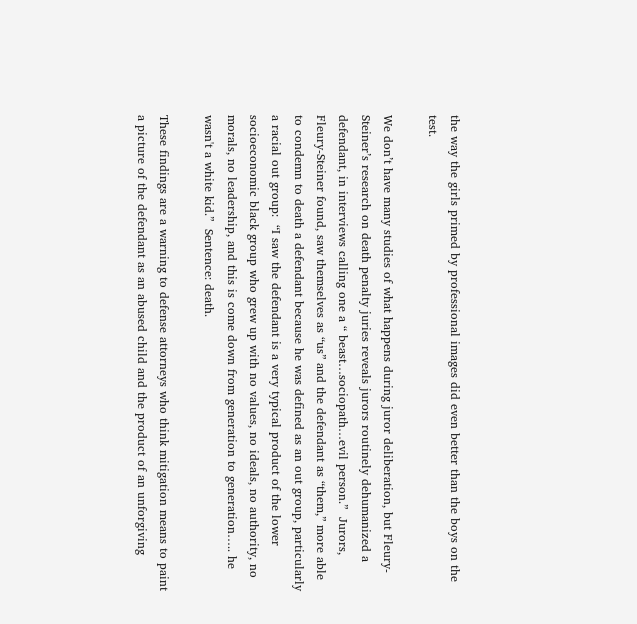the way the girls primed by professional images did even better than the boys on the test.

We don’t have many studies of what happens during juror deliberation, but Fleury-Steiner’s research on death penalty juries reveals jurors routinely dehumanized a defendant, in interviews calling one a “ beast…sociopath…evil person.”  Jurors, Fleury-Steiner found, saw themselves as “us” and the defendant as “them,” more able to condemn to death a defendant because he was defined as an out group, particularly a racial out group:  “I saw the defendant is a very typical product of the lower socioeconomic black group who grew up with no values, no ideals, no authority, no morals, no leadership, and this is come down from generation to generation….. he wasn't a white kid.”  Sentence: death.

These findings are a warning to defense attorneys who think mitigation means to paint a picture of the defendant as an abused child and the product of an unforgiving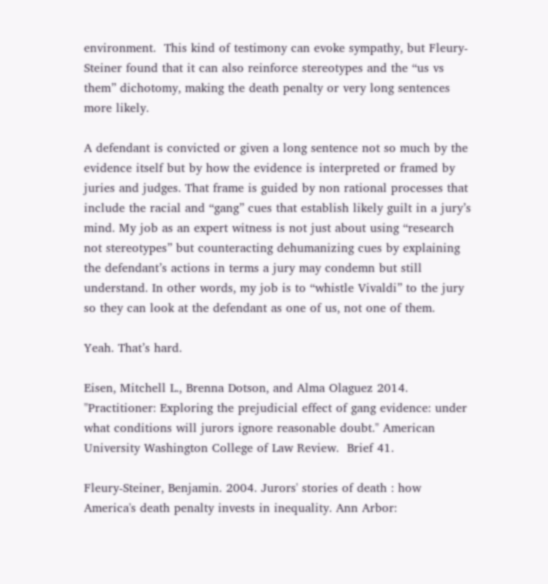environment.  This kind of testimony can evoke sympathy, but Fleury-Steiner found that it can also reinforce stereotypes and the “us vs them” dichotomy, making the death penalty or very long sentences more likely.

A defendant is convicted or given a long sentence not so much by the evidence itself but by how the evidence is interpreted or framed by juries and judges. That frame is guided by non rational processes that include the racial and “gang” cues that establish likely guilt in a jury’s mind. My job as an expert witness is not just about using “research not stereotypes” but counteracting dehumanizing cues by explaining the defendant’s actions in terms a jury may condemn but still understand. In other words, my job is to “whistle Vivaldi” to the jury so they can look at the defendant as one of us, not one of them.

Yeah. That’s hard.

Eisen, Mitchell L., Brenna Dotson, and Alma Olaguez 2014. "Practitioner: Exploring the prejudicial effect of gang evidence: under what conditions will jurors ignore reasonable doubt." American University Washington College of Law Review.  Brief 41.

Fleury-Steiner, Benjamin. 2004. Jurors' stories of death : how America's death penalty invests in inequality. Ann Arbor: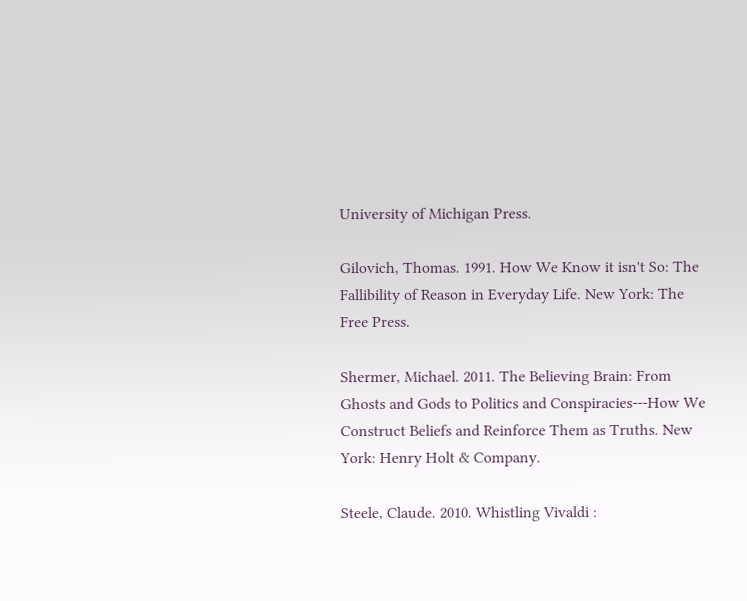University of Michigan Press.

Gilovich, Thomas. 1991. How We Know it isn't So: The Fallibility of Reason in Everyday Life. New York: The Free Press.

Shermer, Michael. 2011. The Believing Brain: From Ghosts and Gods to Politics and Conspiracies---How We Construct Beliefs and Reinforce Them as Truths. New York: Henry Holt & Company.

Steele, Claude. 2010. Whistling Vivaldi :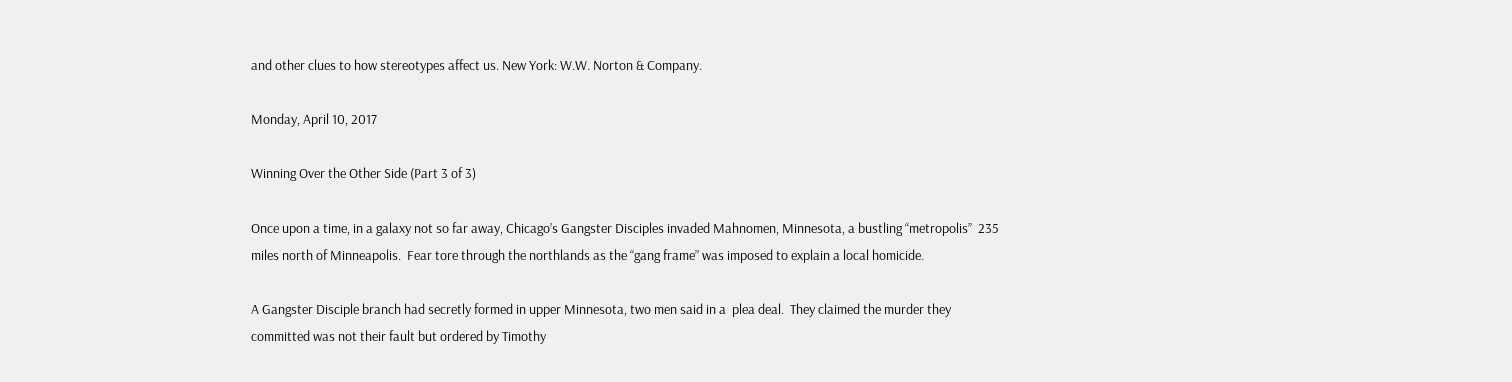and other clues to how stereotypes affect us. New York: W.W. Norton & Company.

Monday, April 10, 2017

Winning Over the Other Side (Part 3 of 3)

Once upon a time, in a galaxy not so far away, Chicago’s Gangster Disciples invaded Mahnomen, Minnesota, a bustling “metropolis”  235 miles north of Minneapolis.  Fear tore through the northlands as the “gang frame” was imposed to explain a local homicide.

A Gangster Disciple branch had secretly formed in upper Minnesota, two men said in a  plea deal.  They claimed the murder they committed was not their fault but ordered by Timothy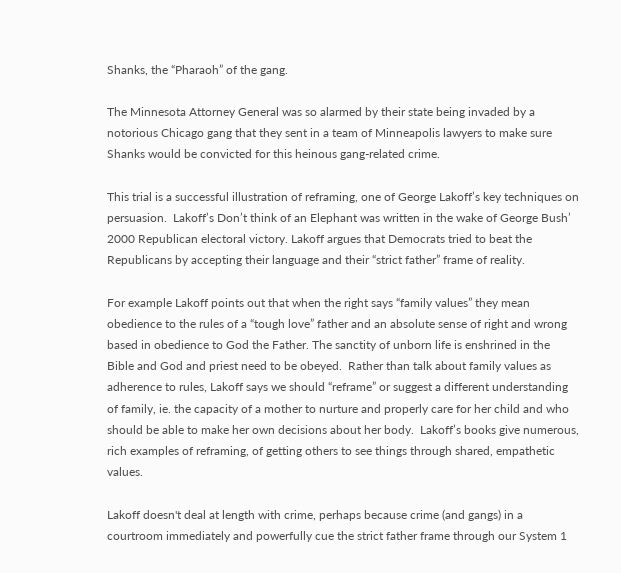Shanks, the “Pharaoh” of the gang.

The Minnesota Attorney General was so alarmed by their state being invaded by a notorious Chicago gang that they sent in a team of Minneapolis lawyers to make sure Shanks would be convicted for this heinous gang-related crime.

This trial is a successful illustration of reframing, one of George Lakoff’s key techniques on persuasion.  Lakoff’s Don’t think of an Elephant was written in the wake of George Bush’ 2000 Republican electoral victory. Lakoff argues that Democrats tried to beat the Republicans by accepting their language and their “strict father” frame of reality.

For example Lakoff points out that when the right says “family values” they mean obedience to the rules of a “tough love” father and an absolute sense of right and wrong based in obedience to God the Father. The sanctity of unborn life is enshrined in the Bible and God and priest need to be obeyed.  Rather than talk about family values as adherence to rules, Lakoff says we should “reframe” or suggest a different understanding of family, ie. the capacity of a mother to nurture and properly care for her child and who should be able to make her own decisions about her body.  Lakoff’s books give numerous, rich examples of reframing, of getting others to see things through shared, empathetic values.

Lakoff doesn't deal at length with crime, perhaps because crime (and gangs) in a courtroom immediately and powerfully cue the strict father frame through our System 1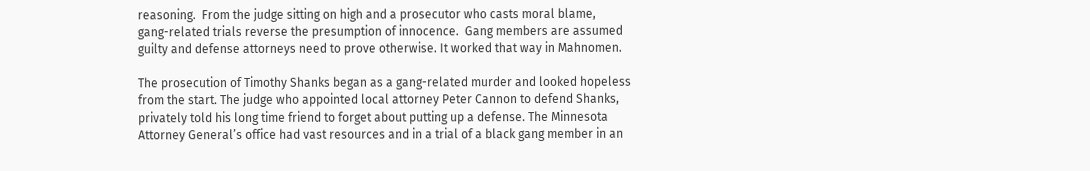reasoning.  From the judge sitting on high and a prosecutor who casts moral blame,  gang-related trials reverse the presumption of innocence.  Gang members are assumed guilty and defense attorneys need to prove otherwise. It worked that way in Mahnomen.

The prosecution of Timothy Shanks began as a gang-related murder and looked hopeless from the start. The judge who appointed local attorney Peter Cannon to defend Shanks, privately told his long time friend to forget about putting up a defense. The Minnesota Attorney General’s office had vast resources and in a trial of a black gang member in an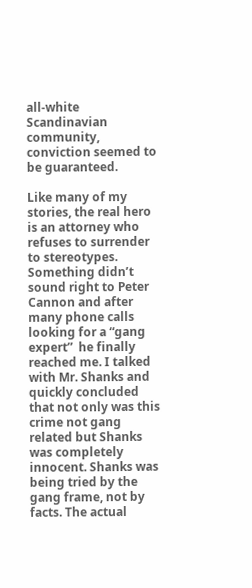all-white Scandinavian community, conviction seemed to be guaranteed.

Like many of my stories, the real hero is an attorney who refuses to surrender to stereotypes. Something didn’t sound right to Peter Cannon and after many phone calls looking for a “gang expert”  he finally reached me. I talked with Mr. Shanks and quickly concluded that not only was this crime not gang related but Shanks was completely innocent. Shanks was being tried by the gang frame, not by facts. The actual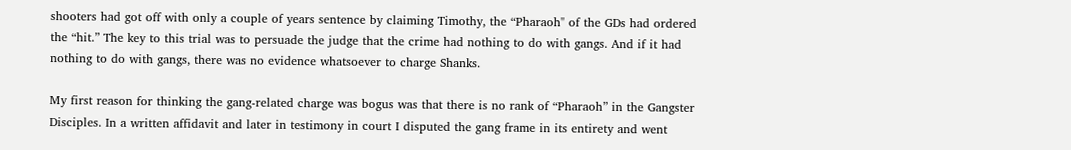shooters had got off with only a couple of years sentence by claiming Timothy, the “Pharaoh" of the GDs had ordered the “hit.” The key to this trial was to persuade the judge that the crime had nothing to do with gangs. And if it had nothing to do with gangs, there was no evidence whatsoever to charge Shanks.

My first reason for thinking the gang-related charge was bogus was that there is no rank of “Pharaoh” in the Gangster Disciples. In a written affidavit and later in testimony in court I disputed the gang frame in its entirety and went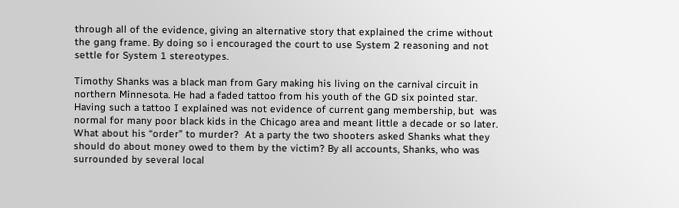through all of the evidence, giving an alternative story that explained the crime without the gang frame. By doing so i encouraged the court to use System 2 reasoning and not settle for System 1 stereotypes.

Timothy Shanks was a black man from Gary making his living on the carnival circuit in northern Minnesota. He had a faded tattoo from his youth of the GD six pointed star. Having such a tattoo I explained was not evidence of current gang membership, but  was normal for many poor black kids in the Chicago area and meant little a decade or so later.  What about his “order” to murder?  At a party the two shooters asked Shanks what they should do about money owed to them by the victim? By all accounts, Shanks, who was surrounded by several local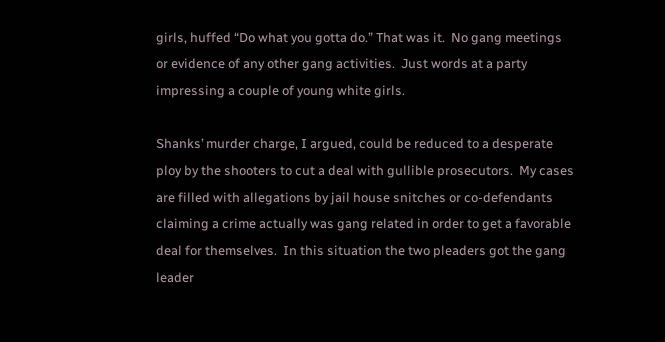girls, huffed “Do what you gotta do.” That was it.  No gang meetings or evidence of any other gang activities.  Just words at a party impressing a couple of young white girls.

Shanks’ murder charge, I argued, could be reduced to a desperate ploy by the shooters to cut a deal with gullible prosecutors.  My cases are filled with allegations by jail house snitches or co-defendants claiming a crime actually was gang related in order to get a favorable deal for themselves.  In this situation the two pleaders got the gang leader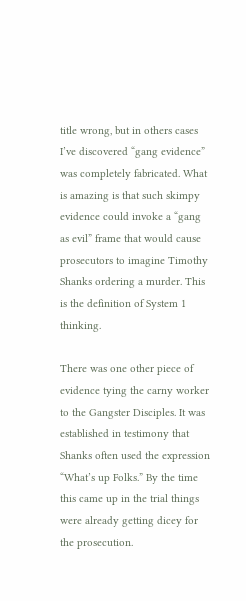title wrong, but in others cases I’ve discovered “gang evidence” was completely fabricated. What is amazing is that such skimpy evidence could invoke a “gang as evil” frame that would cause prosecutors to imagine Timothy Shanks ordering a murder. This is the definition of System 1 thinking.

There was one other piece of evidence tying the carny worker to the Gangster Disciples. It was established in testimony that Shanks often used the expression “What’s up Folks.” By the time this came up in the trial things were already getting dicey for the prosecution.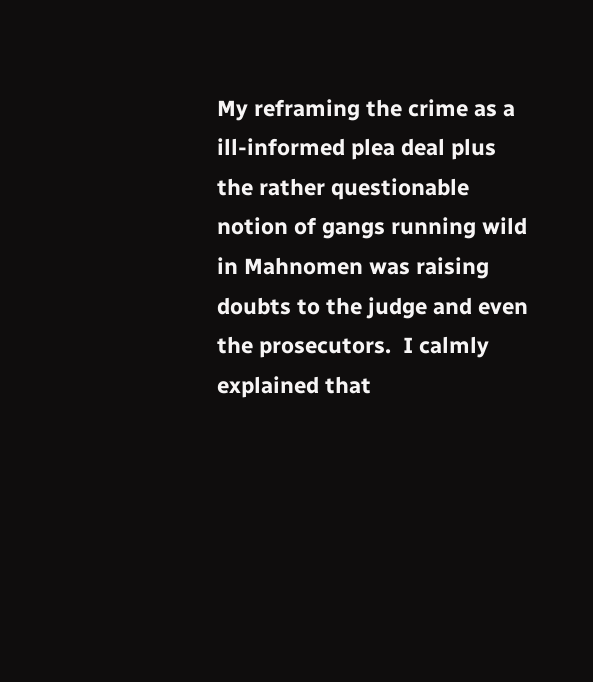My reframing the crime as a ill-informed plea deal plus the rather questionable notion of gangs running wild in Mahnomen was raising doubts to the judge and even the prosecutors.  I calmly explained that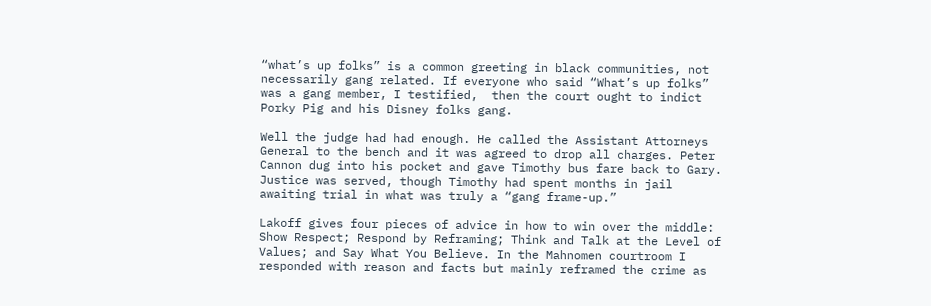“what’s up folks” is a common greeting in black communities, not necessarily gang related. If everyone who said “What’s up folks” was a gang member, I testified,  then the court ought to indict Porky Pig and his Disney folks gang.

Well the judge had had enough. He called the Assistant Attorneys General to the bench and it was agreed to drop all charges. Peter Cannon dug into his pocket and gave Timothy bus fare back to Gary.  Justice was served, though Timothy had spent months in jail awaiting trial in what was truly a “gang frame-up.”

Lakoff gives four pieces of advice in how to win over the middle: Show Respect; Respond by Reframing; Think and Talk at the Level of Values; and Say What You Believe. In the Mahnomen courtroom I responded with reason and facts but mainly reframed the crime as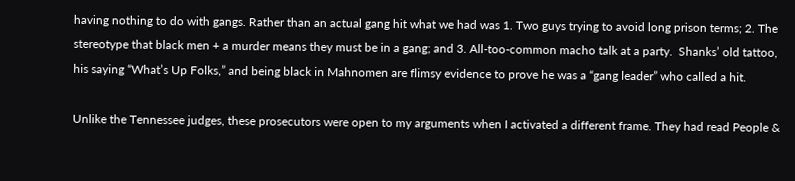having nothing to do with gangs. Rather than an actual gang hit what we had was 1. Two guys trying to avoid long prison terms; 2. The stereotype that black men + a murder means they must be in a gang; and 3. All-too-common macho talk at a party.  Shanks’ old tattoo, his saying “What’s Up Folks,” and being black in Mahnomen are flimsy evidence to prove he was a “gang leader” who called a hit.

Unlike the Tennessee judges, these prosecutors were open to my arguments when I activated a different frame. They had read People &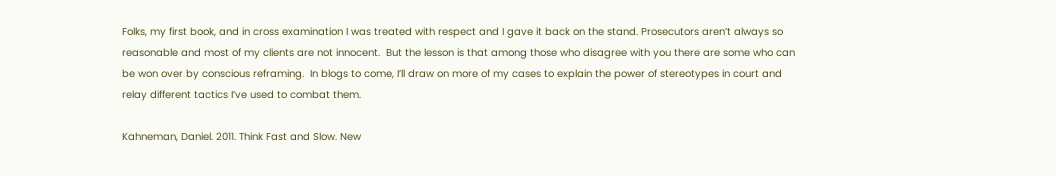Folks, my first book, and in cross examination I was treated with respect and I gave it back on the stand. Prosecutors aren’t always so reasonable and most of my clients are not innocent.  But the lesson is that among those who disagree with you there are some who can be won over by conscious reframing.  In blogs to come, I’ll draw on more of my cases to explain the power of stereotypes in court and relay different tactics I’ve used to combat them.

Kahneman, Daniel. 2011. Think Fast and Slow. New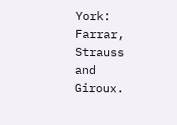York: Farrar, Strauss and Giroux.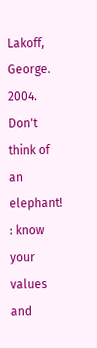Lakoff, George. 2004. Don't think of an elephant! : know your values and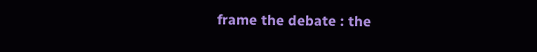frame the debate : the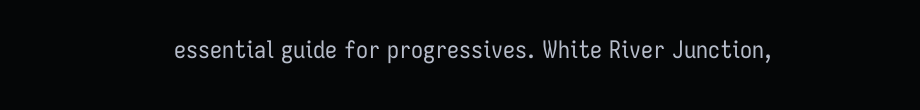essential guide for progressives. White River Junction,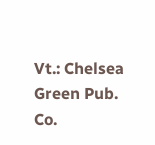Vt.: Chelsea Green Pub. Co.